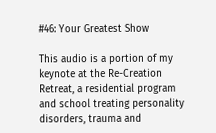#46: Your Greatest Show

This audio is a portion of my keynote at the Re-Creation Retreat, a residential program and school treating personality disorders, trauma and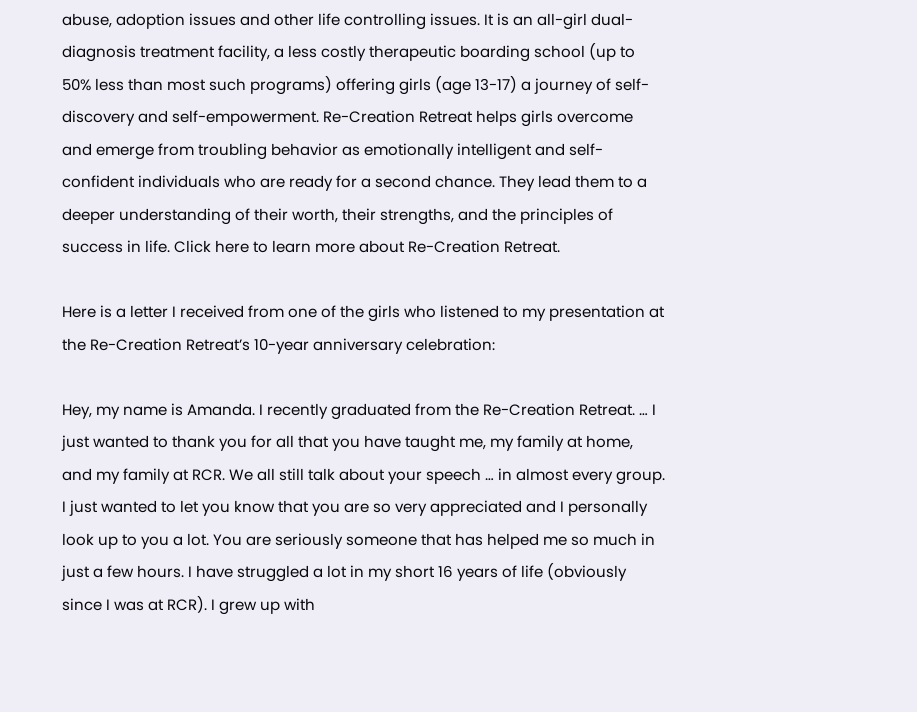abuse, adoption issues and other life controlling issues. It is an all-girl dual-diagnosis treatment facility, a less costly therapeutic boarding school (up to 50% less than most such programs) offering girls (age 13-17) a journey of self-discovery and self-empowerment. Re-Creation Retreat helps girls overcome and emerge from troubling behavior as emotionally intelligent and self-confident individuals who are ready for a second chance. They lead them to a deeper understanding of their worth, their strengths, and the principles of success in life. Click here to learn more about Re-Creation Retreat.

Here is a letter I received from one of the girls who listened to my presentation at the Re-Creation Retreat’s 10-year anniversary celebration:

Hey, my name is Amanda. I recently graduated from the Re-Creation Retreat. … I just wanted to thank you for all that you have taught me, my family at home, and my family at RCR. We all still talk about your speech … in almost every group. I just wanted to let you know that you are so very appreciated and I personally look up to you a lot. You are seriously someone that has helped me so much in just a few hours. I have struggled a lot in my short 16 years of life (obviously since I was at RCR). I grew up with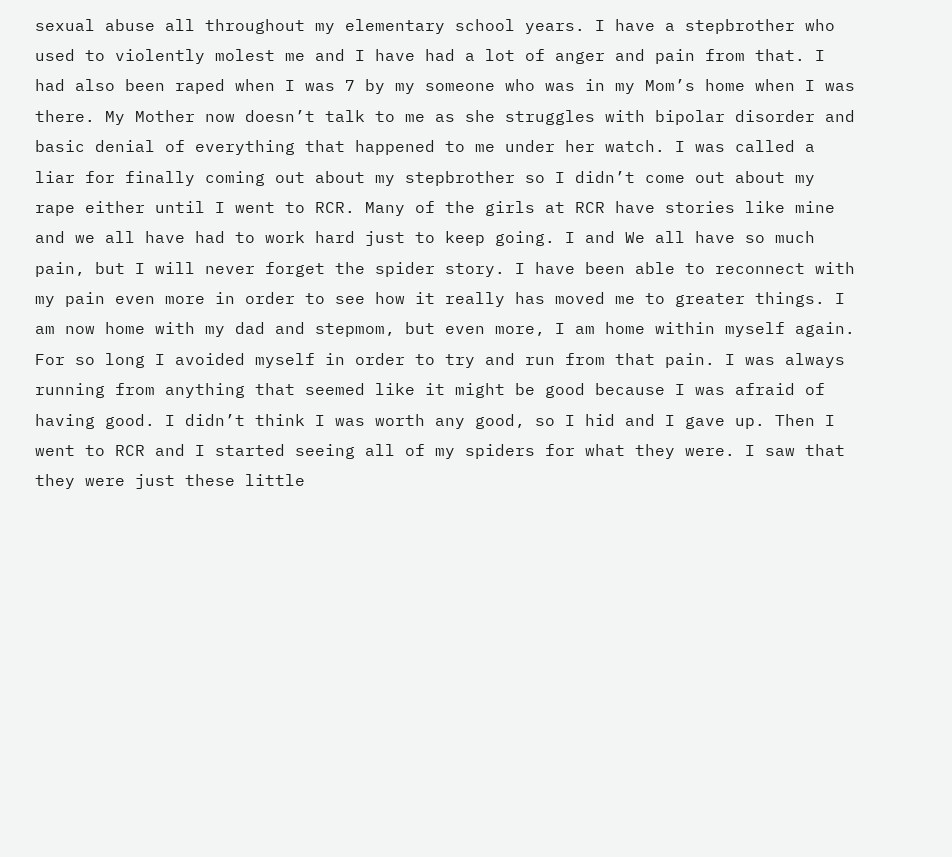sexual abuse all throughout my elementary school years. I have a stepbrother who used to violently molest me and I have had a lot of anger and pain from that. I had also been raped when I was 7 by my someone who was in my Mom’s home when I was there. My Mother now doesn’t talk to me as she struggles with bipolar disorder and basic denial of everything that happened to me under her watch. I was called a liar for finally coming out about my stepbrother so I didn’t come out about my rape either until I went to RCR. Many of the girls at RCR have stories like mine and we all have had to work hard just to keep going. I and We all have so much pain, but I will never forget the spider story. I have been able to reconnect with my pain even more in order to see how it really has moved me to greater things. I am now home with my dad and stepmom, but even more, I am home within myself again. For so long I avoided myself in order to try and run from that pain. I was always running from anything that seemed like it might be good because I was afraid of having good. I didn’t think I was worth any good, so I hid and I gave up. Then I went to RCR and I started seeing all of my spiders for what they were. I saw that they were just these little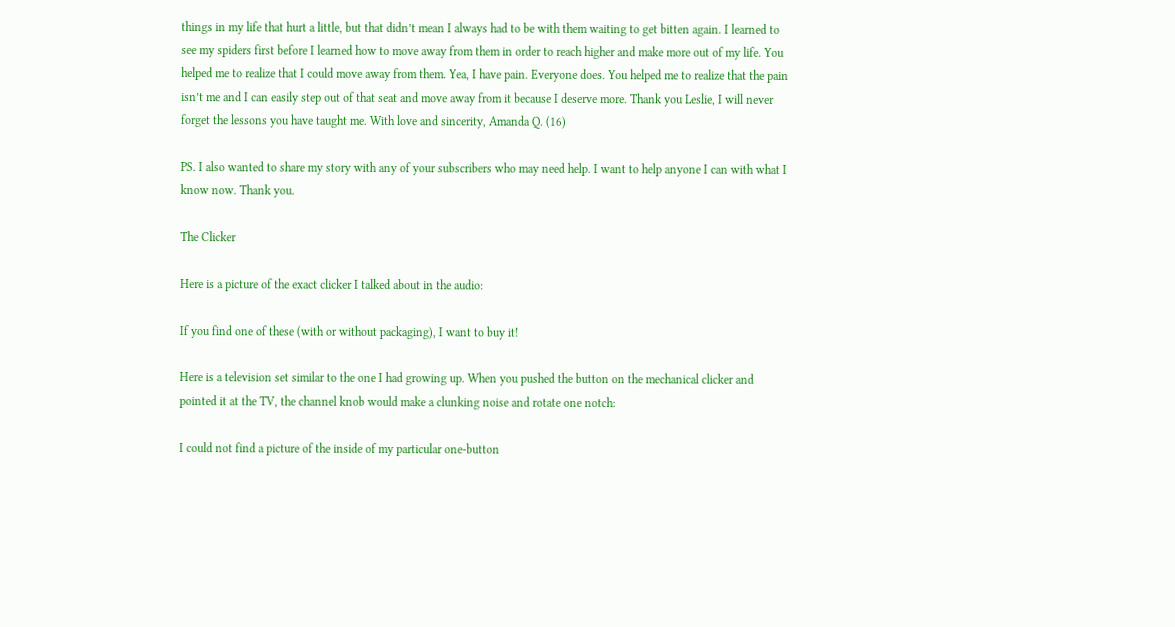things in my life that hurt a little, but that didn’t mean I always had to be with them waiting to get bitten again. I learned to see my spiders first before I learned how to move away from them in order to reach higher and make more out of my life. You helped me to realize that I could move away from them. Yea, I have pain. Everyone does. You helped me to realize that the pain isn’t me and I can easily step out of that seat and move away from it because I deserve more. Thank you Leslie, I will never forget the lessons you have taught me. With love and sincerity, Amanda Q. (16)

PS. I also wanted to share my story with any of your subscribers who may need help. I want to help anyone I can with what I know now. Thank you.

The Clicker

Here is a picture of the exact clicker I talked about in the audio:

If you find one of these (with or without packaging), I want to buy it!

Here is a television set similar to the one I had growing up. When you pushed the button on the mechanical clicker and pointed it at the TV, the channel knob would make a clunking noise and rotate one notch:

I could not find a picture of the inside of my particular one-button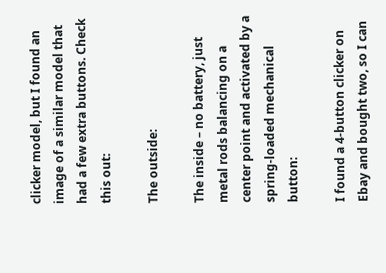clicker model, but I found an image of a similar model that had a few extra buttons. Check this out:

The outside:

The inside – no battery, just metal rods balancing on a center point and activated by a spring-loaded mechanical button:

I found a 4-button clicker on Ebay and bought two, so I can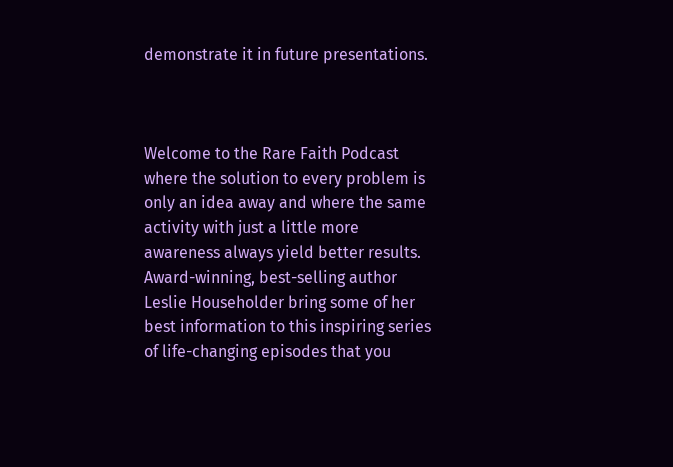demonstrate it in future presentations.



Welcome to the Rare Faith Podcast where the solution to every problem is only an idea away and where the same activity with just a little more awareness always yield better results. Award-winning, best-selling author Leslie Householder bring some of her best information to this inspiring series of life-changing episodes that you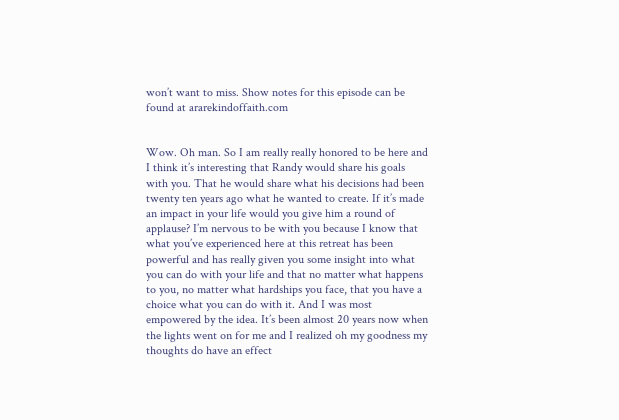won’t want to miss. Show notes for this episode can be found at ararekindoffaith.com


Wow. Oh man. So I am really really honored to be here and I think it’s interesting that Randy would share his goals with you. That he would share what his decisions had been twenty ten years ago what he wanted to create. If it’s made an impact in your life would you give him a round of applause? I’m nervous to be with you because I know that what you’ve experienced here at this retreat has been powerful and has really given you some insight into what you can do with your life and that no matter what happens to you, no matter what hardships you face, that you have a choice what you can do with it. And I was most empowered by the idea. It’s been almost 20 years now when the lights went on for me and I realized oh my goodness my thoughts do have an effect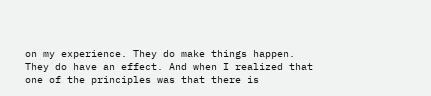on my experience. They do make things happen. They do have an effect. And when I realized that one of the principles was that there is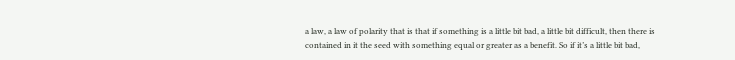a law, a law of polarity that is that if something is a little bit bad, a little bit difficult, then there is contained in it the seed with something equal or greater as a benefit. So if it’s a little bit bad,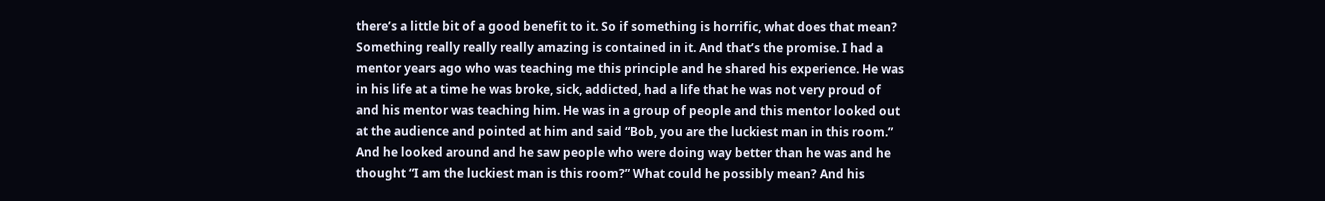there’s a little bit of a good benefit to it. So if something is horrific, what does that mean? Something really really really amazing is contained in it. And that’s the promise. I had a mentor years ago who was teaching me this principle and he shared his experience. He was in his life at a time he was broke, sick, addicted, had a life that he was not very proud of and his mentor was teaching him. He was in a group of people and this mentor looked out at the audience and pointed at him and said “Bob, you are the luckiest man in this room.” And he looked around and he saw people who were doing way better than he was and he thought “I am the luckiest man is this room?” What could he possibly mean? And his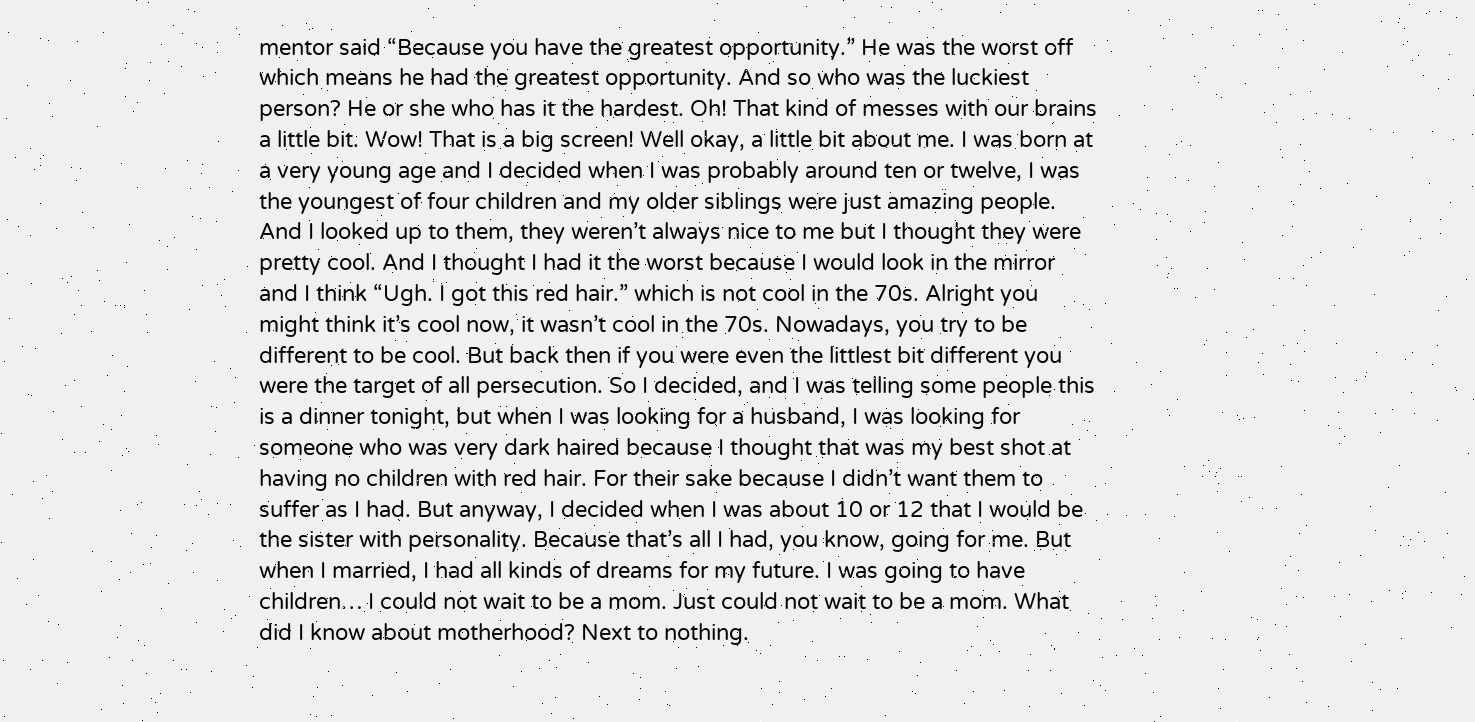mentor said “Because you have the greatest opportunity.” He was the worst off which means he had the greatest opportunity. And so who was the luckiest person? He or she who has it the hardest. Oh! That kind of messes with our brains a little bit. Wow! That is a big screen! Well okay, a little bit about me. I was born at a very young age and I decided when I was probably around ten or twelve, I was the youngest of four children and my older siblings were just amazing people. And I looked up to them, they weren’t always nice to me but I thought they were pretty cool. And I thought I had it the worst because I would look in the mirror and I think “Ugh. I got this red hair.” which is not cool in the 70s. Alright you might think it’s cool now, it wasn’t cool in the 70s. Nowadays, you try to be different to be cool. But back then if you were even the littlest bit different you were the target of all persecution. So I decided, and I was telling some people this is a dinner tonight, but when I was looking for a husband, I was looking for someone who was very dark haired because I thought that was my best shot at having no children with red hair. For their sake because I didn’t want them to suffer as I had. But anyway, I decided when I was about 10 or 12 that I would be the sister with personality. Because that’s all I had, you know, going for me. But when I married, I had all kinds of dreams for my future. I was going to have children… I could not wait to be a mom. Just could not wait to be a mom. What did I know about motherhood? Next to nothing.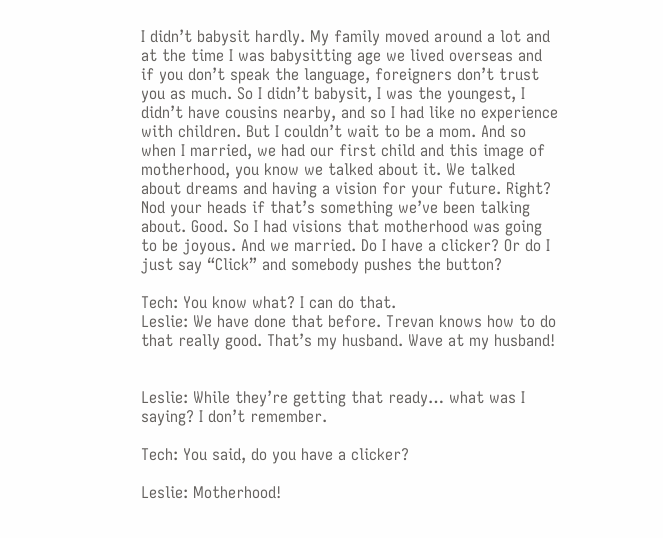I didn’t babysit hardly. My family moved around a lot and at the time I was babysitting age we lived overseas and if you don’t speak the language, foreigners don’t trust you as much. So I didn’t babysit, I was the youngest, I didn’t have cousins nearby, and so I had like no experience with children. But I couldn’t wait to be a mom. And so when I married, we had our first child and this image of motherhood, you know we talked about it. We talked about dreams and having a vision for your future. Right? Nod your heads if that’s something we’ve been talking about. Good. So I had visions that motherhood was going to be joyous. And we married. Do I have a clicker? Or do I just say “Click” and somebody pushes the button?

Tech: You know what? I can do that.
Leslie: We have done that before. Trevan knows how to do that really good. That’s my husband. Wave at my husband!


Leslie: While they’re getting that ready… what was I saying? I don’t remember.

Tech: You said, do you have a clicker?

Leslie: Motherhood!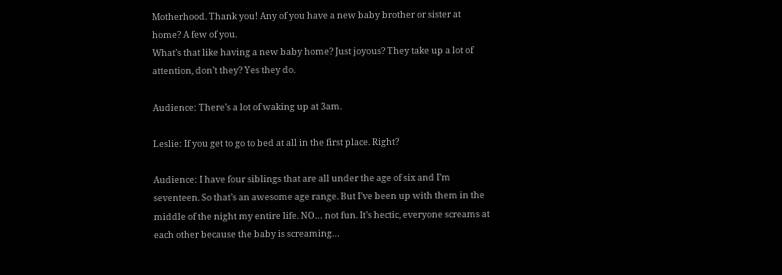Motherhood. Thank you! Any of you have a new baby brother or sister at home? A few of you.
What’s that like having a new baby home? Just joyous? They take up a lot of attention, don’t they? Yes they do.

Audience: There’s a lot of waking up at 3am.

Leslie: If you get to go to bed at all in the first place. Right?

Audience: I have four siblings that are all under the age of six and I’m seventeen. So that’s an awesome age range. But I’ve been up with them in the middle of the night my entire life. NO… not fun. It’s hectic, everyone screams at each other because the baby is screaming…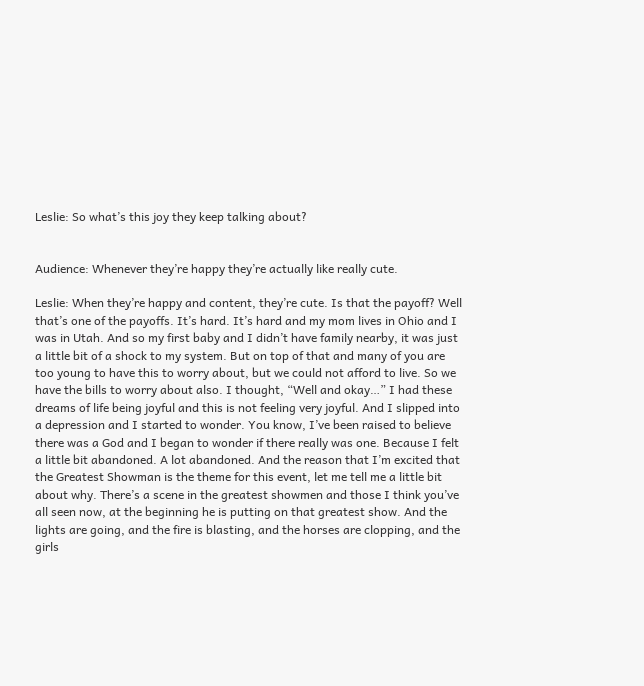Leslie: So what’s this joy they keep talking about?


Audience: Whenever they’re happy they’re actually like really cute.

Leslie: When they’re happy and content, they’re cute. Is that the payoff? Well that’s one of the payoffs. It’s hard. It’s hard and my mom lives in Ohio and I was in Utah. And so my first baby and I didn’t have family nearby, it was just a little bit of a shock to my system. But on top of that and many of you are too young to have this to worry about, but we could not afford to live. So we have the bills to worry about also. I thought, “Well and okay…” I had these dreams of life being joyful and this is not feeling very joyful. And I slipped into a depression and I started to wonder. You know, I’ve been raised to believe there was a God and I began to wonder if there really was one. Because I felt a little bit abandoned. A lot abandoned. And the reason that I’m excited that the Greatest Showman is the theme for this event, let me tell me a little bit about why. There’s a scene in the greatest showmen and those I think you’ve all seen now, at the beginning he is putting on that greatest show. And the lights are going, and the fire is blasting, and the horses are clopping, and the girls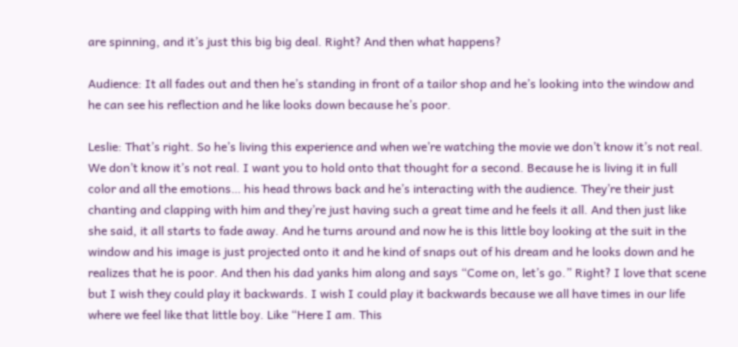are spinning, and it’s just this big big deal. Right? And then what happens?

Audience: It all fades out and then he’s standing in front of a tailor shop and he’s looking into the window and he can see his reflection and he like looks down because he’s poor.

Leslie: That’s right. So he’s living this experience and when we’re watching the movie we don’t know it’s not real. We don’t know it’s not real. I want you to hold onto that thought for a second. Because he is living it in full color and all the emotions… his head throws back and he’s interacting with the audience. They’re their just chanting and clapping with him and they’re just having such a great time and he feels it all. And then just like she said, it all starts to fade away. And he turns around and now he is this little boy looking at the suit in the window and his image is just projected onto it and he kind of snaps out of his dream and he looks down and he realizes that he is poor. And then his dad yanks him along and says “Come on, let’s go.” Right? I love that scene but I wish they could play it backwards. I wish I could play it backwards because we all have times in our life where we feel like that little boy. Like “Here I am. This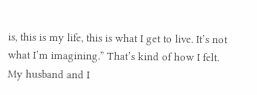is, this is my life, this is what I get to live. It’s not what I’m imagining.” That’s kind of how I felt. My husband and I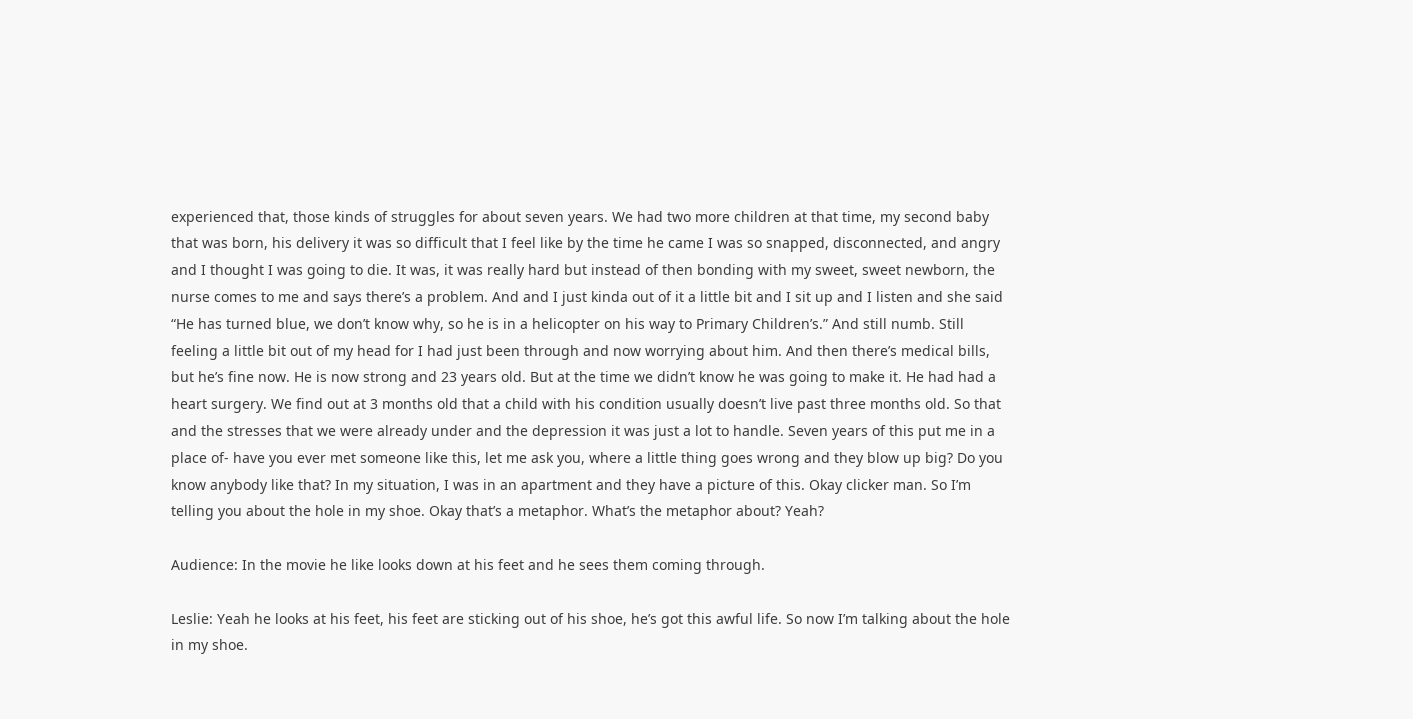experienced that, those kinds of struggles for about seven years. We had two more children at that time, my second baby that was born, his delivery it was so difficult that I feel like by the time he came I was so snapped, disconnected, and angry and I thought I was going to die. It was, it was really hard but instead of then bonding with my sweet, sweet newborn, the nurse comes to me and says there’s a problem. And and I just kinda out of it a little bit and I sit up and I listen and she said “He has turned blue, we don’t know why, so he is in a helicopter on his way to Primary Children’s.” And still numb. Still feeling a little bit out of my head for I had just been through and now worrying about him. And then there’s medical bills, but he’s fine now. He is now strong and 23 years old. But at the time we didn’t know he was going to make it. He had had a heart surgery. We find out at 3 months old that a child with his condition usually doesn’t live past three months old. So that and the stresses that we were already under and the depression it was just a lot to handle. Seven years of this put me in a place of- have you ever met someone like this, let me ask you, where a little thing goes wrong and they blow up big? Do you know anybody like that? In my situation, I was in an apartment and they have a picture of this. Okay clicker man. So I’m telling you about the hole in my shoe. Okay that’s a metaphor. What’s the metaphor about? Yeah?

Audience: In the movie he like looks down at his feet and he sees them coming through.

Leslie: Yeah he looks at his feet, his feet are sticking out of his shoe, he’s got this awful life. So now I’m talking about the hole in my shoe.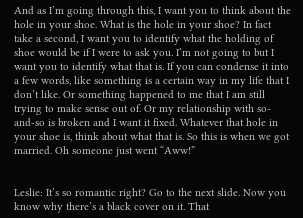And as I’m going through this, I want you to think about the hole in your shoe. What is the hole in your shoe? In fact take a second, I want you to identify what the holding of shoe would be if I were to ask you. I’m not going to but I want you to identify what that is. If you can condense it into a few words, like something is a certain way in my life that I don’t like. Or something happened to me that I am still trying to make sense out of. Or my relationship with so-and-so is broken and I want it fixed. Whatever that hole in your shoe is, think about what that is. So this is when we got married. Oh someone just went “Aww!”


Leslie: It’s so romantic right? Go to the next slide. Now you know why there’s a black cover on it. That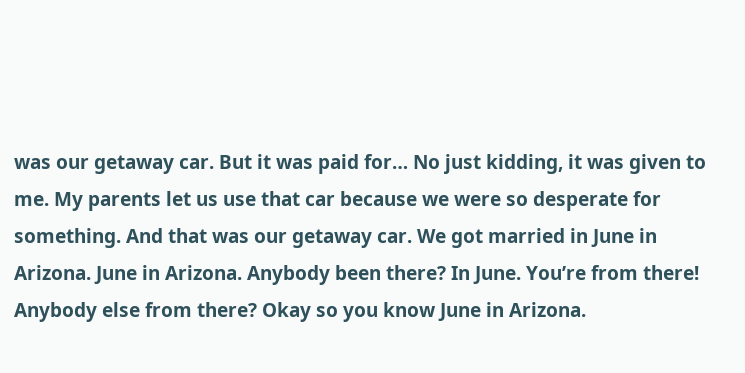was our getaway car. But it was paid for… No just kidding, it was given to me. My parents let us use that car because we were so desperate for something. And that was our getaway car. We got married in June in Arizona. June in Arizona. Anybody been there? In June. You’re from there! Anybody else from there? Okay so you know June in Arizona.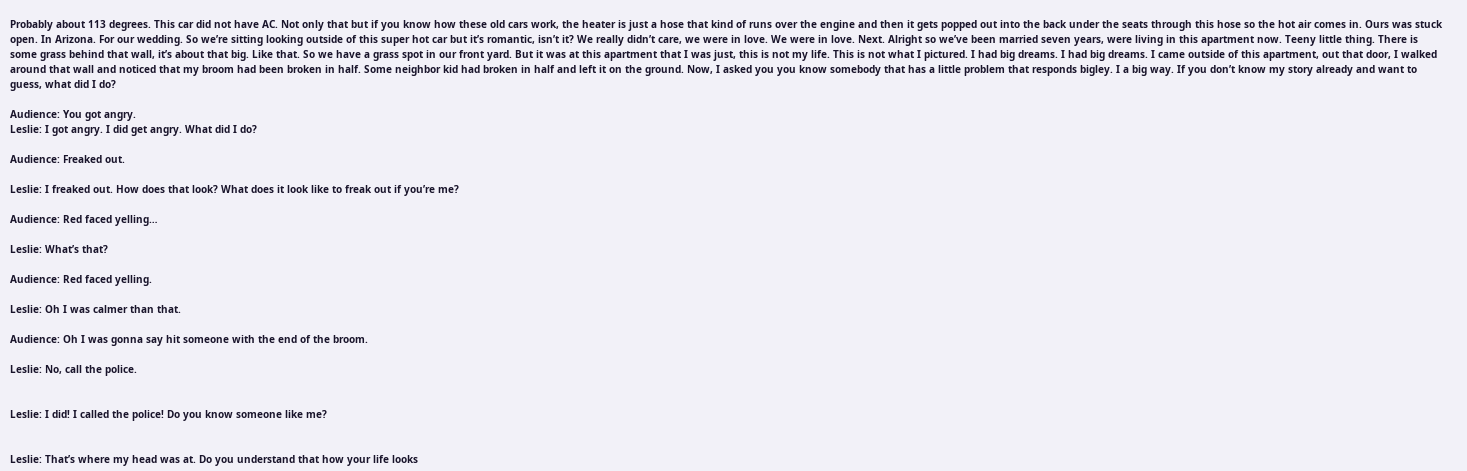Probably about 113 degrees. This car did not have AC. Not only that but if you know how these old cars work, the heater is just a hose that kind of runs over the engine and then it gets popped out into the back under the seats through this hose so the hot air comes in. Ours was stuck open. In Arizona. For our wedding. So we’re sitting looking outside of this super hot car but it’s romantic, isn’t it? We really didn’t care, we were in love. We were in love. Next. Alright so we’ve been married seven years, were living in this apartment now. Teeny little thing. There is some grass behind that wall, it’s about that big. Like that. So we have a grass spot in our front yard. But it was at this apartment that I was just, this is not my life. This is not what I pictured. I had big dreams. I had big dreams. I came outside of this apartment, out that door, I walked around that wall and noticed that my broom had been broken in half. Some neighbor kid had broken in half and left it on the ground. Now, I asked you you know somebody that has a little problem that responds bigley. I a big way. If you don’t know my story already and want to guess, what did I do?

Audience: You got angry.
Leslie: I got angry. I did get angry. What did I do?

Audience: Freaked out.

Leslie: I freaked out. How does that look? What does it look like to freak out if you’re me?

Audience: Red faced yelling…

Leslie: What’s that?

Audience: Red faced yelling.

Leslie: Oh I was calmer than that.

Audience: Oh I was gonna say hit someone with the end of the broom.

Leslie: No, call the police.


Leslie: I did! I called the police! Do you know someone like me?


Leslie: That’s where my head was at. Do you understand that how your life looks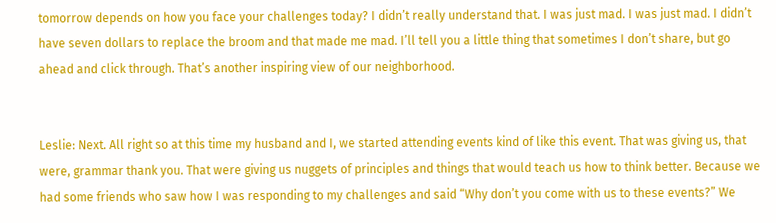tomorrow depends on how you face your challenges today? I didn’t really understand that. I was just mad. I was just mad. I didn’t have seven dollars to replace the broom and that made me mad. I’ll tell you a little thing that sometimes I don’t share, but go ahead and click through. That’s another inspiring view of our neighborhood.


Leslie: Next. All right so at this time my husband and I, we started attending events kind of like this event. That was giving us, that were, grammar thank you. That were giving us nuggets of principles and things that would teach us how to think better. Because we had some friends who saw how I was responding to my challenges and said “Why don’t you come with us to these events?” We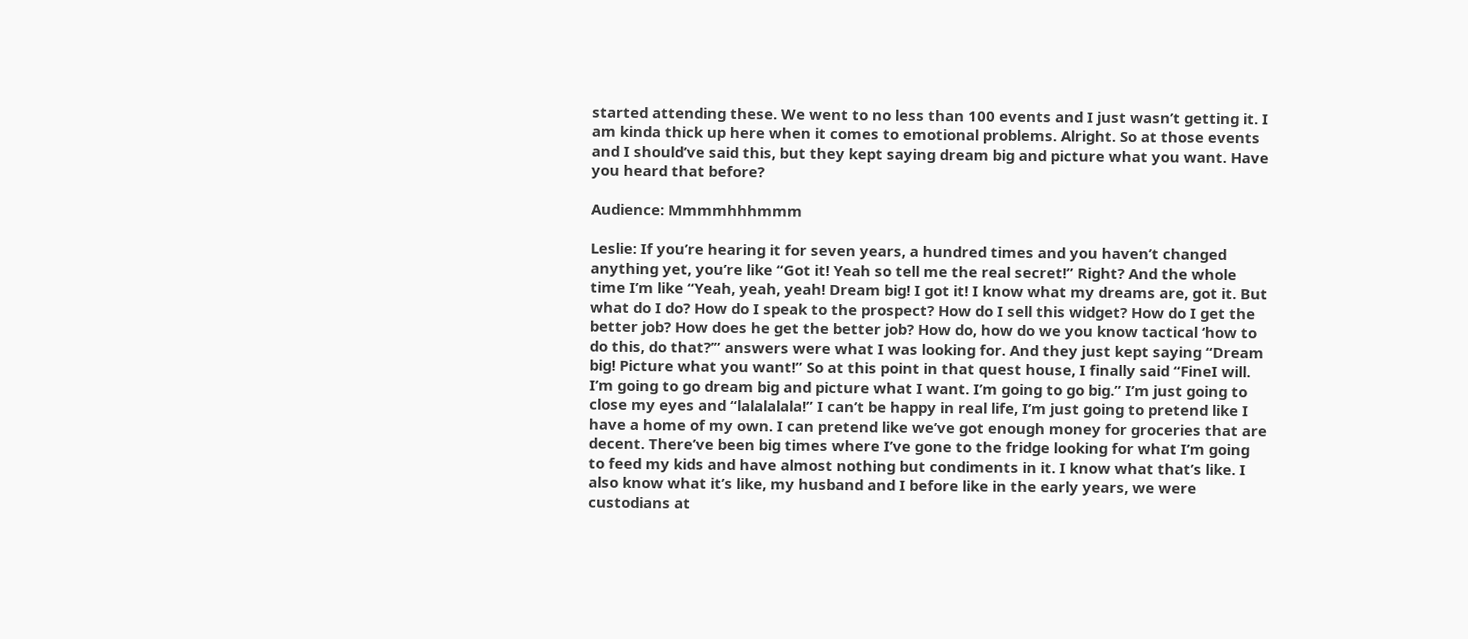started attending these. We went to no less than 100 events and I just wasn’t getting it. I am kinda thick up here when it comes to emotional problems. Alright. So at those events and I should’ve said this, but they kept saying dream big and picture what you want. Have you heard that before?

Audience: Mmmmhhhmmm

Leslie: If you’re hearing it for seven years, a hundred times and you haven’t changed anything yet, you’re like “Got it! Yeah so tell me the real secret!” Right? And the whole time I’m like “Yeah, yeah, yeah! Dream big! I got it! I know what my dreams are, got it. But what do I do? How do I speak to the prospect? How do I sell this widget? How do I get the better job? How does he get the better job? How do, how do we you know tactical ‘how to do this, do that?’” answers were what I was looking for. And they just kept saying “Dream big! Picture what you want!” So at this point in that quest house, I finally said “FineI will. I’m going to go dream big and picture what I want. I’m going to go big.” I’m just going to close my eyes and “lalalalala!” I can’t be happy in real life, I’m just going to pretend like I have a home of my own. I can pretend like we’ve got enough money for groceries that are decent. There’ve been big times where I’ve gone to the fridge looking for what I’m going to feed my kids and have almost nothing but condiments in it. I know what that’s like. I also know what it’s like, my husband and I before like in the early years, we were custodians at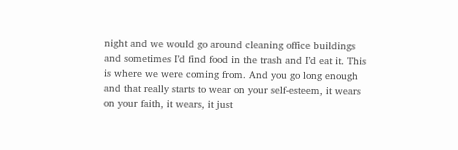night and we would go around cleaning office buildings and sometimes I’d find food in the trash and I’d eat it. This is where we were coming from. And you go long enough and that really starts to wear on your self-esteem, it wears on your faith, it wears, it just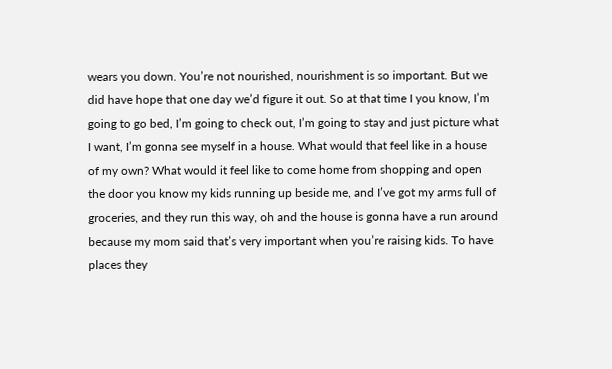wears you down. You’re not nourished, nourishment is so important. But we did have hope that one day we’d figure it out. So at that time I you know, I’m going to go bed, I’m going to check out, I’m going to stay and just picture what I want, I’m gonna see myself in a house. What would that feel like in a house of my own? What would it feel like to come home from shopping and open the door you know my kids running up beside me, and I’ve got my arms full of groceries, and they run this way, oh and the house is gonna have a run around because my mom said that’s very important when you’re raising kids. To have places they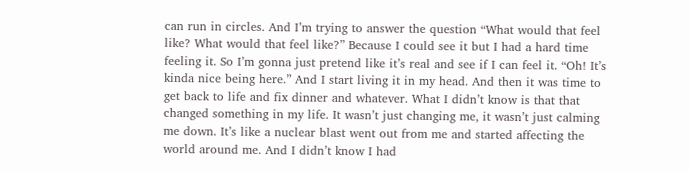can run in circles. And I’m trying to answer the question “What would that feel like? What would that feel like?” Because I could see it but I had a hard time feeling it. So I’m gonna just pretend like it’s real and see if I can feel it. “Oh! It’s kinda nice being here.” And I start living it in my head. And then it was time to get back to life and fix dinner and whatever. What I didn’t know is that that changed something in my life. It wasn’t just changing me, it wasn’t just calming me down. It’s like a nuclear blast went out from me and started affecting the world around me. And I didn’t know I had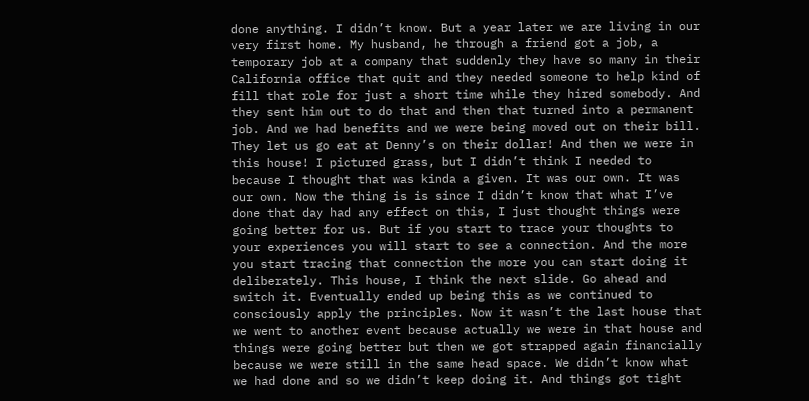done anything. I didn’t know. But a year later we are living in our very first home. My husband, he through a friend got a job, a temporary job at a company that suddenly they have so many in their California office that quit and they needed someone to help kind of fill that role for just a short time while they hired somebody. And they sent him out to do that and then that turned into a permanent job. And we had benefits and we were being moved out on their bill. They let us go eat at Denny’s on their dollar! And then we were in this house! I pictured grass, but I didn’t think I needed to because I thought that was kinda a given. It was our own. It was our own. Now the thing is is since I didn’t know that what I’ve done that day had any effect on this, I just thought things were going better for us. But if you start to trace your thoughts to your experiences you will start to see a connection. And the more you start tracing that connection the more you can start doing it deliberately. This house, I think the next slide. Go ahead and switch it. Eventually ended up being this as we continued to consciously apply the principles. Now it wasn’t the last house that we went to another event because actually we were in that house and things were going better but then we got strapped again financially because we were still in the same head space. We didn’t know what we had done and so we didn’t keep doing it. And things got tight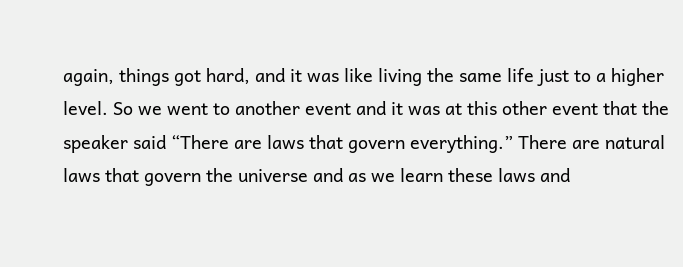again, things got hard, and it was like living the same life just to a higher level. So we went to another event and it was at this other event that the speaker said “There are laws that govern everything.” There are natural laws that govern the universe and as we learn these laws and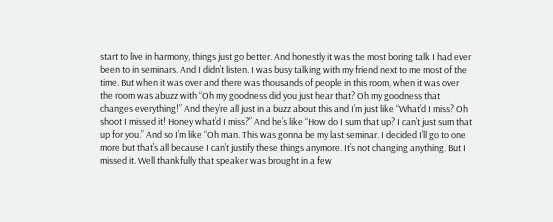start to live in harmony, things just go better. And honestly it was the most boring talk I had ever been to in seminars. And I didn’t listen. I was busy talking with my friend next to me most of the time. But when it was over and there was thousands of people in this room, when it was over the room was abuzz with “Oh my goodness did you just hear that? Oh my goodness that changes everything!” And they’re all just in a buzz about this and I’m just like “What’d I miss? Oh shoot I missed it! Honey what’d I miss?” And he’s like “How do I sum that up? I can’t just sum that up for you.” And so I’m like “Oh man. This was gonna be my last seminar. I decided I’ll go to one more but that’s all because I can’t justify these things anymore. It’s not changing anything. But I missed it. Well thankfully that speaker was brought in a few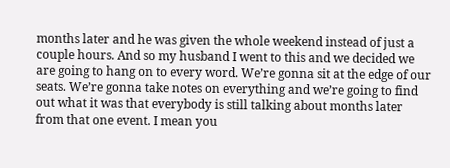months later and he was given the whole weekend instead of just a couple hours. And so my husband I went to this and we decided we are going to hang on to every word. We’re gonna sit at the edge of our seats. We’re gonna take notes on everything and we’re going to find out what it was that everybody is still talking about months later from that one event. I mean you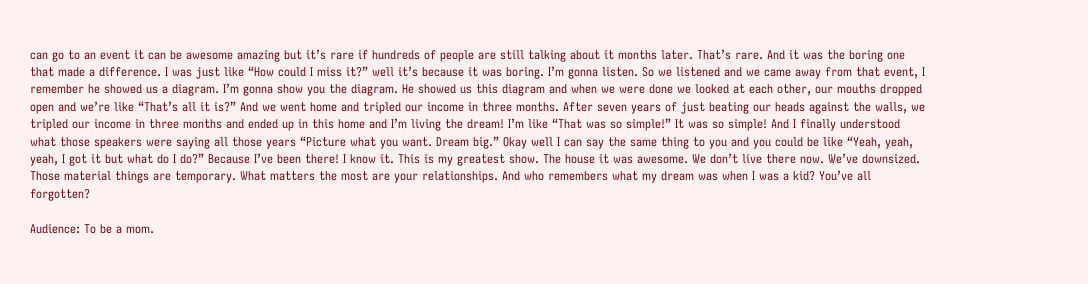can go to an event it can be awesome amazing but it’s rare if hundreds of people are still talking about it months later. That’s rare. And it was the boring one that made a difference. I was just like “How could I miss it?” well it’s because it was boring. I’m gonna listen. So we listened and we came away from that event, I remember he showed us a diagram. I’m gonna show you the diagram. He showed us this diagram and when we were done we looked at each other, our mouths dropped open and we’re like “That’s all it is?” And we went home and tripled our income in three months. After seven years of just beating our heads against the walls, we tripled our income in three months and ended up in this home and I’m living the dream! I’m like “That was so simple!” It was so simple! And I finally understood what those speakers were saying all those years “Picture what you want. Dream big.” Okay well I can say the same thing to you and you could be like “Yeah, yeah, yeah, I got it but what do I do?” Because I’ve been there! I know it. This is my greatest show. The house it was awesome. We don’t live there now. We’ve downsized. Those material things are temporary. What matters the most are your relationships. And who remembers what my dream was when I was a kid? You’ve all forgotten?

Audience: To be a mom.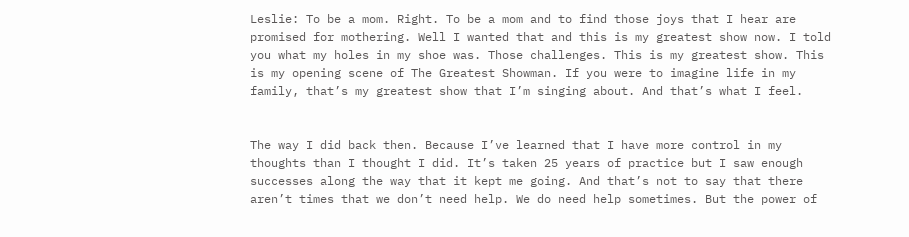Leslie: To be a mom. Right. To be a mom and to find those joys that I hear are promised for mothering. Well I wanted that and this is my greatest show now. I told you what my holes in my shoe was. Those challenges. This is my greatest show. This is my opening scene of The Greatest Showman. If you were to imagine life in my family, that’s my greatest show that I’m singing about. And that’s what I feel.


The way I did back then. Because I’ve learned that I have more control in my thoughts than I thought I did. It’s taken 25 years of practice but I saw enough successes along the way that it kept me going. And that’s not to say that there aren’t times that we don’t need help. We do need help sometimes. But the power of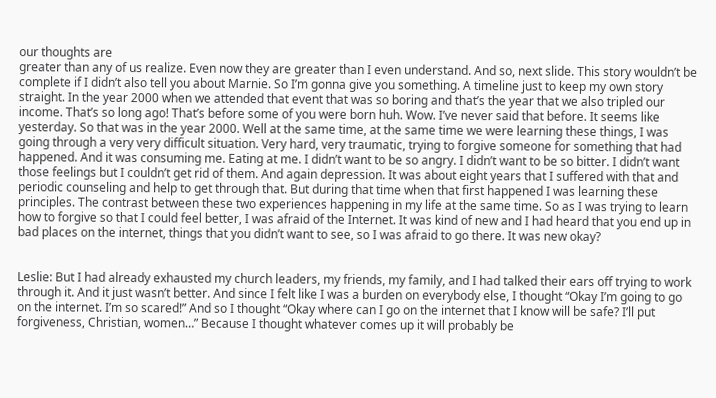our thoughts are
greater than any of us realize. Even now they are greater than I even understand. And so, next slide. This story wouldn’t be complete if I didn’t also tell you about Marnie. So I’m gonna give you something. A timeline just to keep my own story straight. In the year 2000 when we attended that event that was so boring and that’s the year that we also tripled our income. That’s so long ago! That’s before some of you were born huh. Wow. I’ve never said that before. It seems like yesterday. So that was in the year 2000. Well at the same time, at the same time we were learning these things, I was going through a very very difficult situation. Very hard, very traumatic, trying to forgive someone for something that had happened. And it was consuming me. Eating at me. I didn’t want to be so angry. I didn’t want to be so bitter. I didn’t want those feelings but I couldn’t get rid of them. And again depression. It was about eight years that I suffered with that and periodic counseling and help to get through that. But during that time when that first happened I was learning these principles. The contrast between these two experiences happening in my life at the same time. So as I was trying to learn how to forgive so that I could feel better, I was afraid of the Internet. It was kind of new and I had heard that you end up in bad places on the internet, things that you didn’t want to see, so I was afraid to go there. It was new okay?


Leslie: But I had already exhausted my church leaders, my friends, my family, and I had talked their ears off trying to work through it. And it just wasn’t better. And since I felt like I was a burden on everybody else, I thought “Okay I’m going to go on the internet. I’m so scared!” And so I thought “Okay where can I go on the internet that I know will be safe? I’ll put forgiveness, Christian, women…” Because I thought whatever comes up it will probably be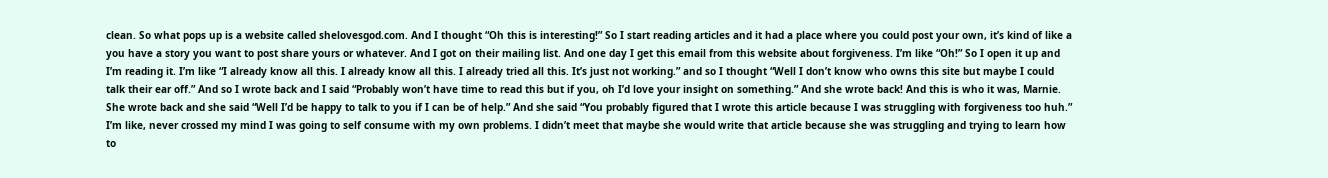clean. So what pops up is a website called shelovesgod.com. And I thought “Oh this is interesting!” So I start reading articles and it had a place where you could post your own, it’s kind of like a you have a story you want to post share yours or whatever. And I got on their mailing list. And one day I get this email from this website about forgiveness. I’m like “Oh!” So I open it up and I’m reading it. I’m like “I already know all this. I already know all this. I already tried all this. It’s just not working.” and so I thought “Well I don’t know who owns this site but maybe I could talk their ear off.” And so I wrote back and I said “Probably won’t have time to read this but if you, oh I’d love your insight on something.” And she wrote back! And this is who it was, Marnie. She wrote back and she said “Well I’d be happy to talk to you if I can be of help.” And she said “You probably figured that I wrote this article because I was struggling with forgiveness too huh.” I’m like, never crossed my mind I was going to self consume with my own problems. I didn’t meet that maybe she would write that article because she was struggling and trying to learn how to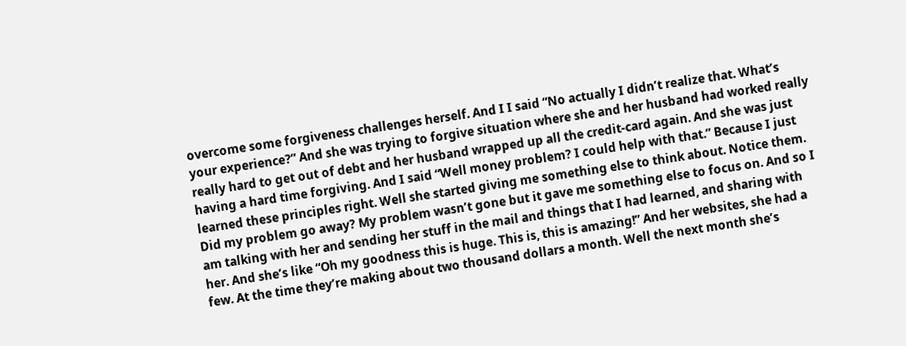overcome some forgiveness challenges herself. And I I said “No actually I didn’t realize that. What’s your experience?” And she was trying to forgive situation where she and her husband had worked really really hard to get out of debt and her husband wrapped up all the credit-card again. And she was just having a hard time forgiving. And I said “Well money problem? I could help with that.” Because I just learned these principles right. Well she started giving me something else to think about. Notice them. Did my problem go away? My problem wasn’t gone but it gave me something else to focus on. And so I am talking with her and sending her stuff in the mail and things that I had learned, and sharing with her. And she’s like “Oh my goodness this is huge. This is, this is amazing!” And her websites, she had a few. At the time they’re making about two thousand dollars a month. Well the next month she’s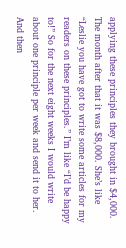applying these principles they brought in $4,000. The month after that it was $8,000. She’s like “Leslie you have got to write some articles for my readers on these principles.” I’m like “I’d be happy to!” So for the next eight weeks I would write about one principle per week and send it to her. And then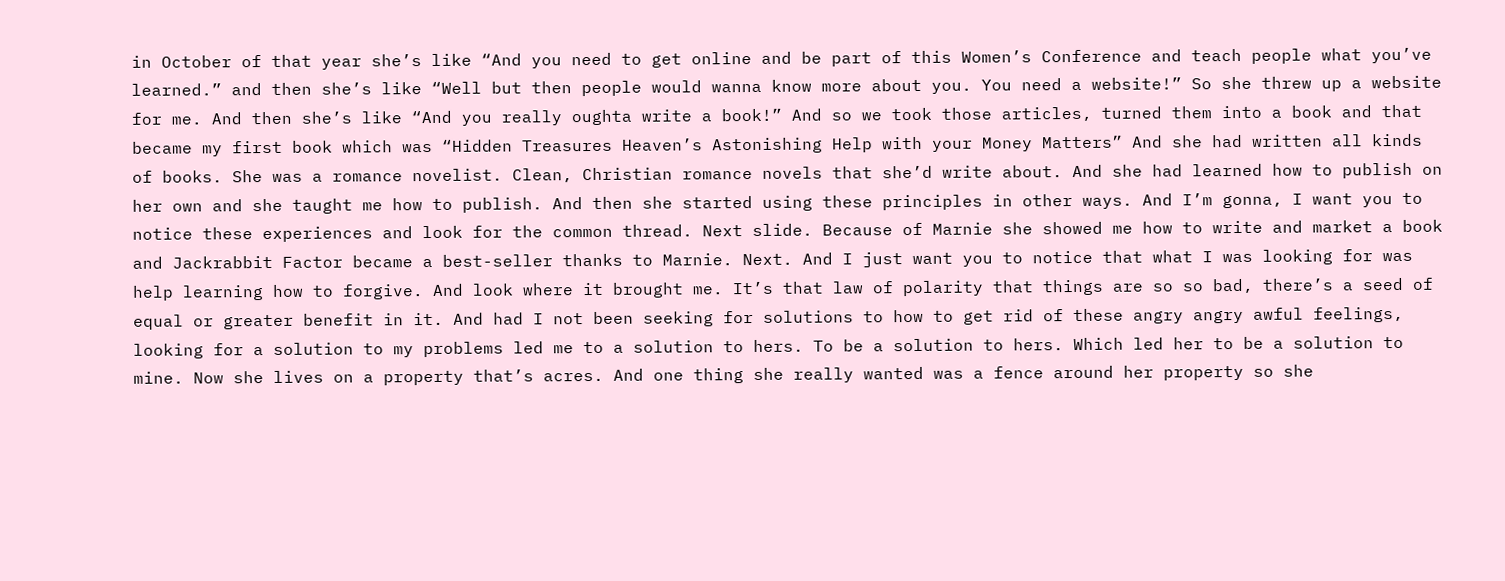in October of that year she’s like “And you need to get online and be part of this Women’s Conference and teach people what you’ve learned.” and then she’s like “Well but then people would wanna know more about you. You need a website!” So she threw up a website for me. And then she’s like “And you really oughta write a book!” And so we took those articles, turned them into a book and that became my first book which was “Hidden Treasures Heaven’s Astonishing Help with your Money Matters” And she had written all kinds of books. She was a romance novelist. Clean, Christian romance novels that she’d write about. And she had learned how to publish on her own and she taught me how to publish. And then she started using these principles in other ways. And I’m gonna, I want you to notice these experiences and look for the common thread. Next slide. Because of Marnie she showed me how to write and market a book and Jackrabbit Factor became a best-seller thanks to Marnie. Next. And I just want you to notice that what I was looking for was help learning how to forgive. And look where it brought me. It’s that law of polarity that things are so so bad, there’s a seed of equal or greater benefit in it. And had I not been seeking for solutions to how to get rid of these angry angry awful feelings, looking for a solution to my problems led me to a solution to hers. To be a solution to hers. Which led her to be a solution to mine. Now she lives on a property that’s acres. And one thing she really wanted was a fence around her property so she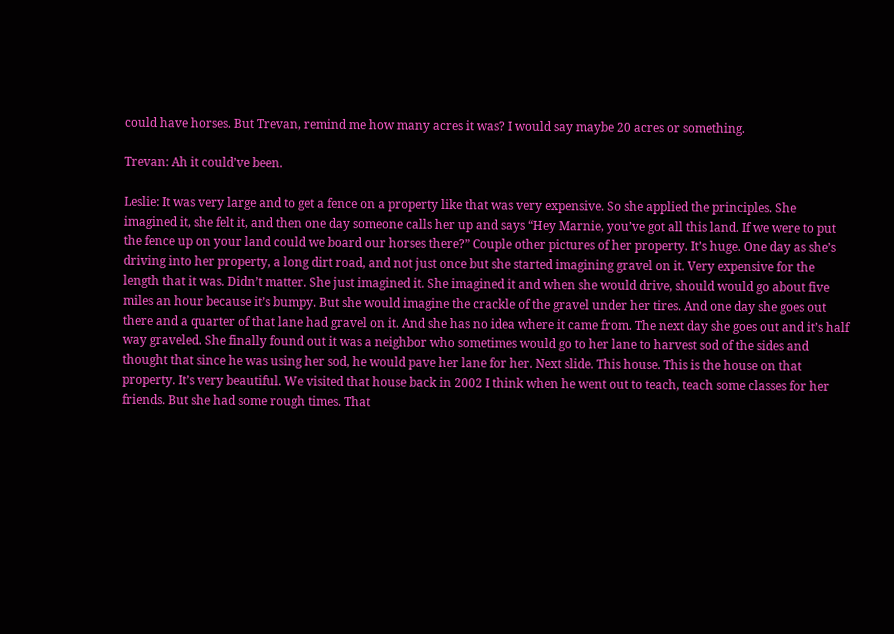could have horses. But Trevan, remind me how many acres it was? I would say maybe 20 acres or something.

Trevan: Ah it could’ve been.

Leslie: It was very large and to get a fence on a property like that was very expensive. So she applied the principles. She imagined it, she felt it, and then one day someone calls her up and says “Hey Marnie, you’ve got all this land. If we were to put the fence up on your land could we board our horses there?” Couple other pictures of her property. It’s huge. One day as she’s driving into her property, a long dirt road, and not just once but she started imagining gravel on it. Very expensive for the length that it was. Didn’t matter. She just imagined it. She imagined it and when she would drive, should would go about five miles an hour because it’s bumpy. But she would imagine the crackle of the gravel under her tires. And one day she goes out there and a quarter of that lane had gravel on it. And she has no idea where it came from. The next day she goes out and it’s half way graveled. She finally found out it was a neighbor who sometimes would go to her lane to harvest sod of the sides and thought that since he was using her sod, he would pave her lane for her. Next slide. This house. This is the house on that property. It’s very beautiful. We visited that house back in 2002 I think when he went out to teach, teach some classes for her friends. But she had some rough times. That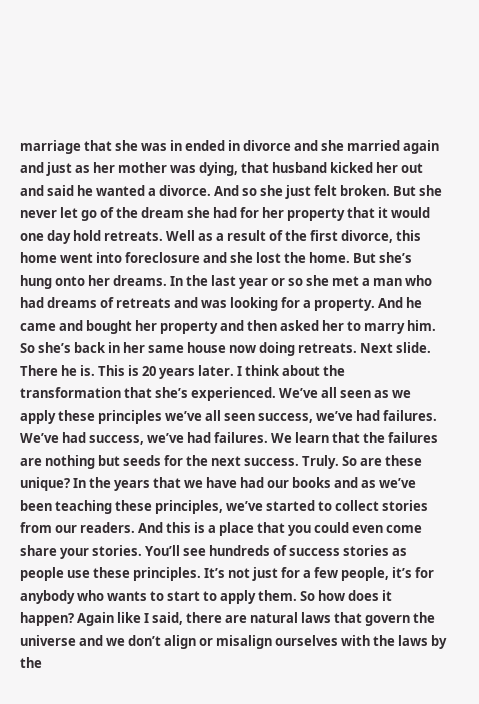marriage that she was in ended in divorce and she married again and just as her mother was dying, that husband kicked her out and said he wanted a divorce. And so she just felt broken. But she never let go of the dream she had for her property that it would one day hold retreats. Well as a result of the first divorce, this home went into foreclosure and she lost the home. But she’s hung onto her dreams. In the last year or so she met a man who had dreams of retreats and was looking for a property. And he came and bought her property and then asked her to marry him. So she’s back in her same house now doing retreats. Next slide. There he is. This is 20 years later. I think about the transformation that she’s experienced. We’ve all seen as we apply these principles we’ve all seen success, we’ve had failures. We’ve had success, we’ve had failures. We learn that the failures are nothing but seeds for the next success. Truly. So are these unique? In the years that we have had our books and as we’ve been teaching these principles, we’ve started to collect stories from our readers. And this is a place that you could even come share your stories. You’ll see hundreds of success stories as people use these principles. It’s not just for a few people, it’s for anybody who wants to start to apply them. So how does it happen? Again like I said, there are natural laws that govern the universe and we don’t align or misalign ourselves with the laws by the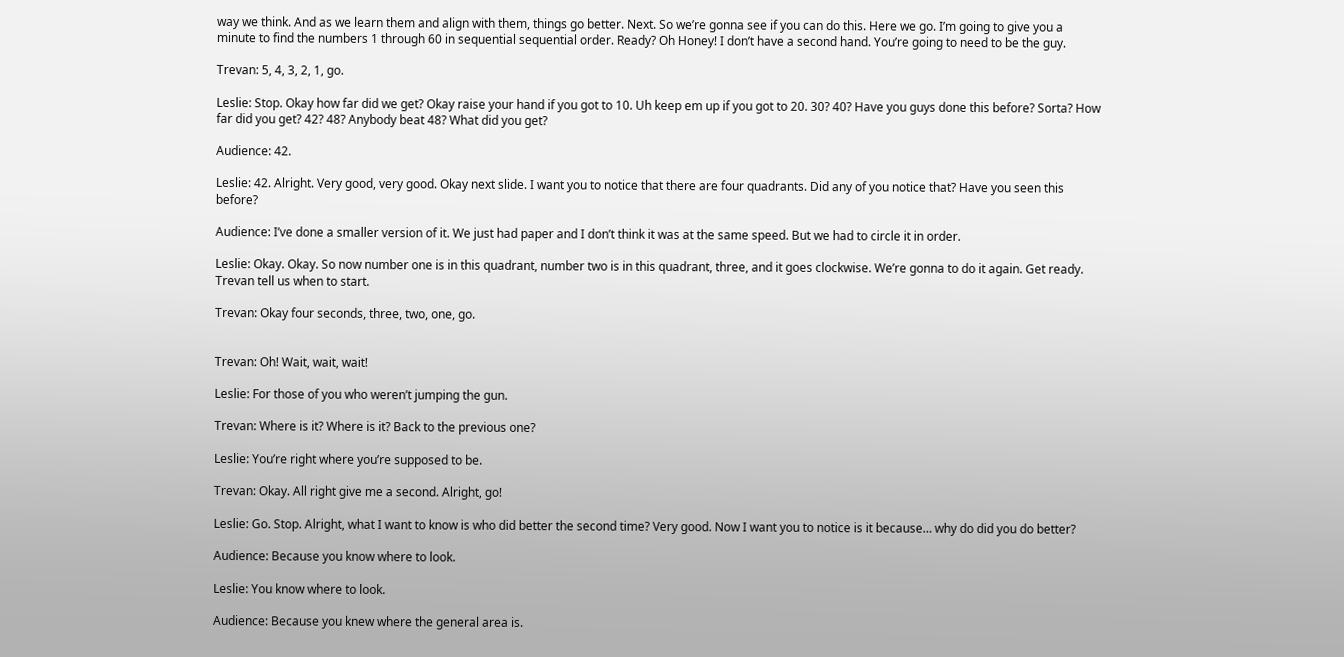way we think. And as we learn them and align with them, things go better. Next. So we’re gonna see if you can do this. Here we go. I’m going to give you a minute to find the numbers 1 through 60 in sequential sequential order. Ready? Oh Honey! I don’t have a second hand. You’re going to need to be the guy.

Trevan: 5, 4, 3, 2, 1, go.

Leslie: Stop. Okay how far did we get? Okay raise your hand if you got to 10. Uh keep em up if you got to 20. 30? 40? Have you guys done this before? Sorta? How far did you get? 42? 48? Anybody beat 48? What did you get?

Audience: 42.

Leslie: 42. Alright. Very good, very good. Okay next slide. I want you to notice that there are four quadrants. Did any of you notice that? Have you seen this before?

Audience: I’ve done a smaller version of it. We just had paper and I don’t think it was at the same speed. But we had to circle it in order.

Leslie: Okay. Okay. So now number one is in this quadrant, number two is in this quadrant, three, and it goes clockwise. We’re gonna to do it again. Get ready. Trevan tell us when to start.

Trevan: Okay four seconds, three, two, one, go.


Trevan: Oh! Wait, wait, wait!

Leslie: For those of you who weren’t jumping the gun.

Trevan: Where is it? Where is it? Back to the previous one?

Leslie: You’re right where you’re supposed to be.

Trevan: Okay. All right give me a second. Alright, go!

Leslie: Go. Stop. Alright, what I want to know is who did better the second time? Very good. Now I want you to notice is it because… why do did you do better?

Audience: Because you know where to look.

Leslie: You know where to look.

Audience: Because you knew where the general area is.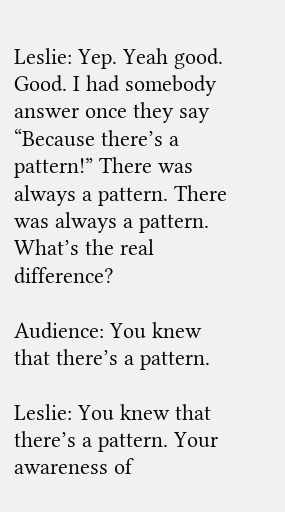Leslie: Yep. Yeah good. Good. I had somebody answer once they say “Because there’s a pattern!” There was always a pattern. There was always a pattern. What’s the real difference?

Audience: You knew that there’s a pattern.

Leslie: You knew that there’s a pattern. Your awareness of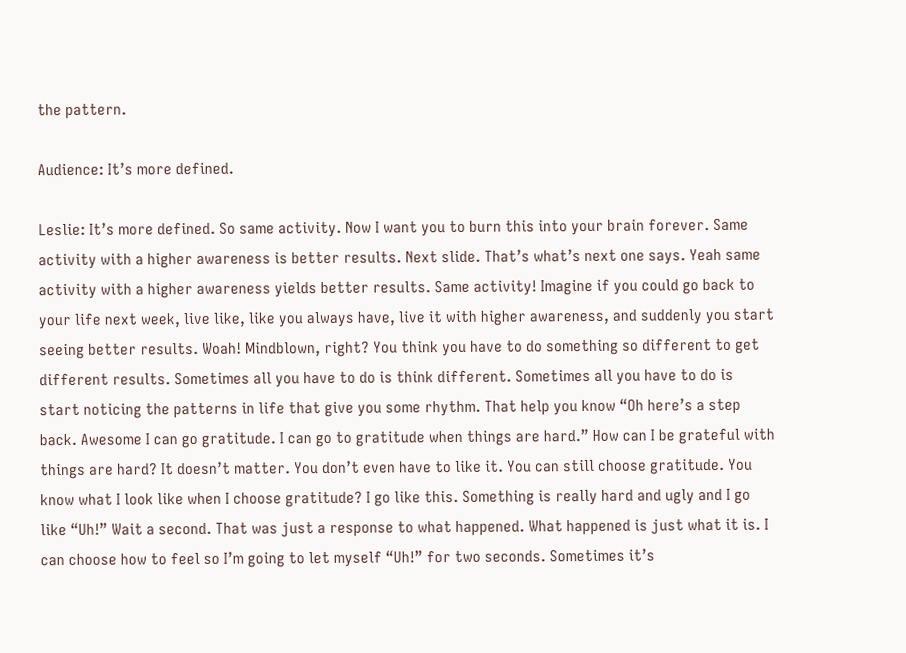the pattern.

Audience: It’s more defined.

Leslie: It’s more defined. So same activity. Now I want you to burn this into your brain forever. Same activity with a higher awareness is better results. Next slide. That’s what’s next one says. Yeah same activity with a higher awareness yields better results. Same activity! Imagine if you could go back to your life next week, live like, like you always have, live it with higher awareness, and suddenly you start seeing better results. Woah! Mindblown, right? You think you have to do something so different to get different results. Sometimes all you have to do is think different. Sometimes all you have to do is start noticing the patterns in life that give you some rhythm. That help you know “Oh here’s a step back. Awesome I can go gratitude. I can go to gratitude when things are hard.” How can I be grateful with things are hard? It doesn’t matter. You don’t even have to like it. You can still choose gratitude. You know what I look like when I choose gratitude? I go like this. Something is really hard and ugly and I go like “Uh!” Wait a second. That was just a response to what happened. What happened is just what it is. I can choose how to feel so I’m going to let myself “Uh!” for two seconds. Sometimes it’s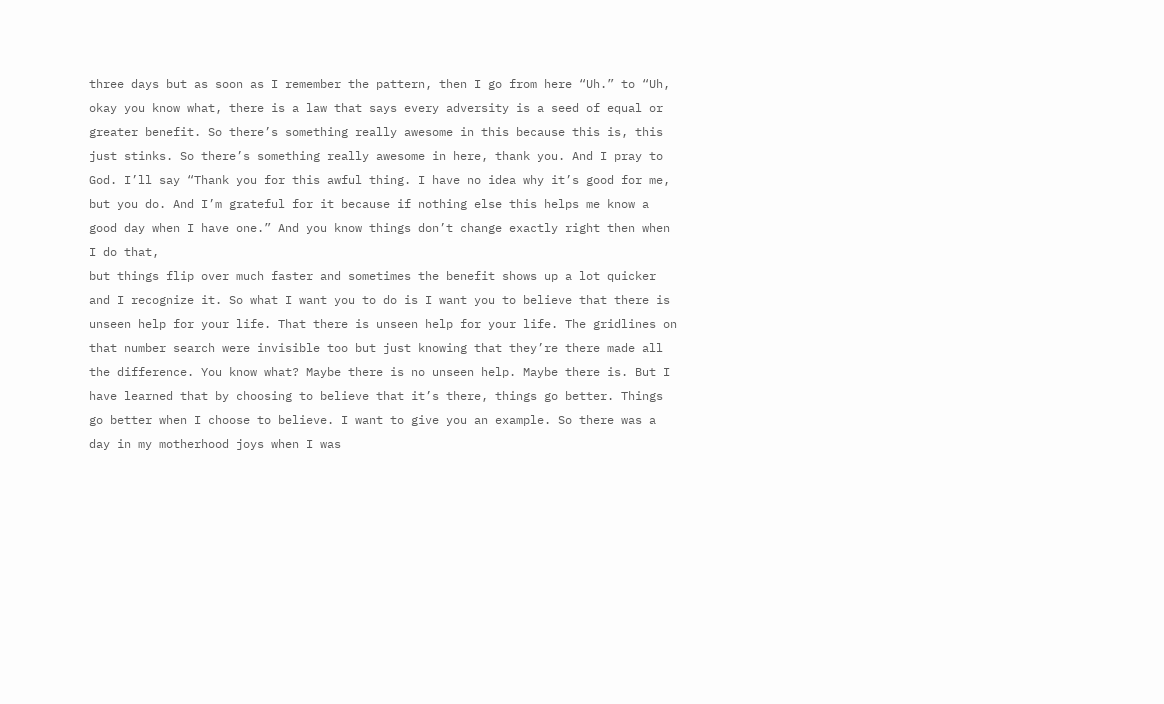three days but as soon as I remember the pattern, then I go from here “Uh.” to “Uh, okay you know what, there is a law that says every adversity is a seed of equal or greater benefit. So there’s something really awesome in this because this is, this just stinks. So there’s something really awesome in here, thank you. And I pray to God. I’ll say “Thank you for this awful thing. I have no idea why it’s good for me, but you do. And I’m grateful for it because if nothing else this helps me know a good day when I have one.” And you know things don’t change exactly right then when I do that,
but things flip over much faster and sometimes the benefit shows up a lot quicker and I recognize it. So what I want you to do is I want you to believe that there is unseen help for your life. That there is unseen help for your life. The gridlines on that number search were invisible too but just knowing that they’re there made all the difference. You know what? Maybe there is no unseen help. Maybe there is. But I have learned that by choosing to believe that it’s there, things go better. Things go better when I choose to believe. I want to give you an example. So there was a day in my motherhood joys when I was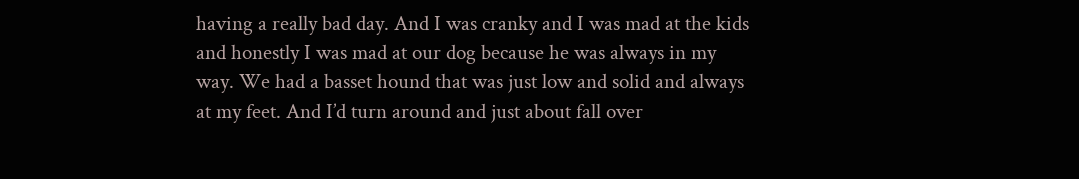having a really bad day. And I was cranky and I was mad at the kids and honestly I was mad at our dog because he was always in my way. We had a basset hound that was just low and solid and always at my feet. And I’d turn around and just about fall over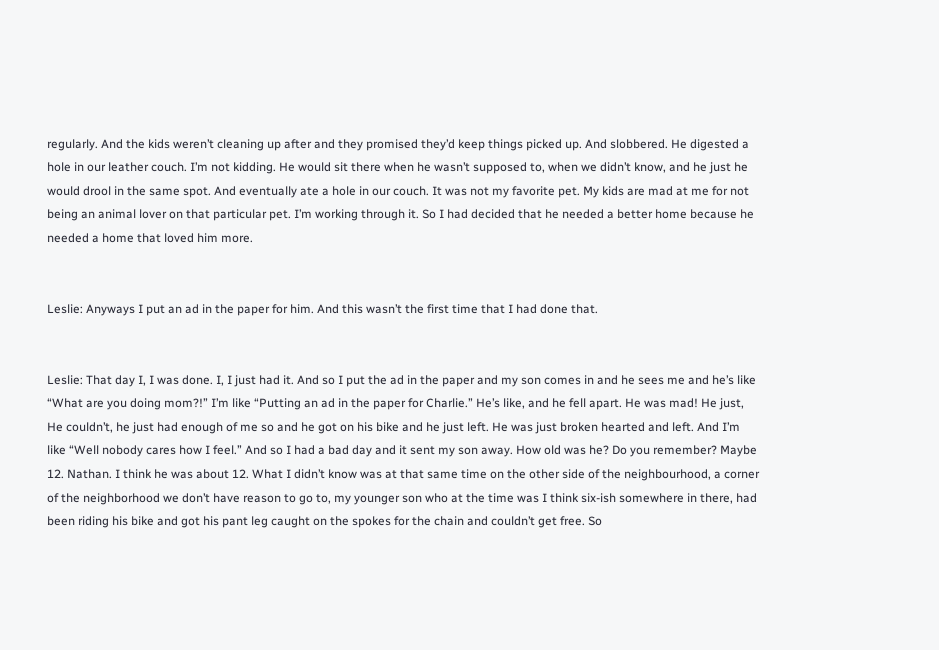regularly. And the kids weren’t cleaning up after and they promised they’d keep things picked up. And slobbered. He digested a hole in our leather couch. I’m not kidding. He would sit there when he wasn’t supposed to, when we didn’t know, and he just he would drool in the same spot. And eventually ate a hole in our couch. It was not my favorite pet. My kids are mad at me for not being an animal lover on that particular pet. I’m working through it. So I had decided that he needed a better home because he needed a home that loved him more.


Leslie: Anyways I put an ad in the paper for him. And this wasn’t the first time that I had done that.


Leslie: That day I, I was done. I, I just had it. And so I put the ad in the paper and my son comes in and he sees me and he’s like “What are you doing mom?!” I’m like “Putting an ad in the paper for Charlie.” He’s like, and he fell apart. He was mad! He just, He couldn’t, he just had enough of me so and he got on his bike and he just left. He was just broken hearted and left. And I’m like “Well nobody cares how I feel.” And so I had a bad day and it sent my son away. How old was he? Do you remember? Maybe 12. Nathan. I think he was about 12. What I didn’t know was at that same time on the other side of the neighbourhood, a corner of the neighborhood we don’t have reason to go to, my younger son who at the time was I think six-ish somewhere in there, had been riding his bike and got his pant leg caught on the spokes for the chain and couldn’t get free. So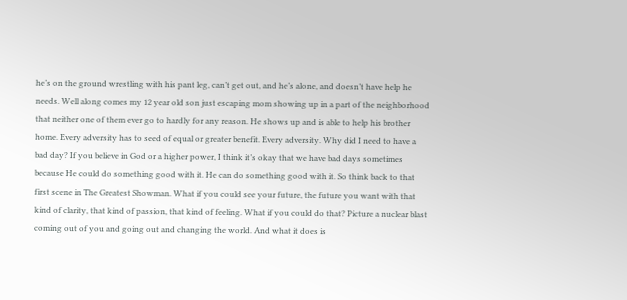he’s on the ground wrestling with his pant leg, can’t get out, and he’s alone, and doesn’t have help he needs. Well along comes my 12 year old son just escaping mom showing up in a part of the neighborhood that neither one of them ever go to hardly for any reason. He shows up and is able to help his brother home. Every adversity has to seed of equal or greater benefit. Every adversity. Why did I need to have a bad day? If you believe in God or a higher power, I think it’s okay that we have bad days sometimes because He could do something good with it. He can do something good with it. So think back to that first scene in The Greatest Showman. What if you could see your future, the future you want with that kind of clarity, that kind of passion, that kind of feeling. What if you could do that? Picture a nuclear blast coming out of you and going out and changing the world. And what it does is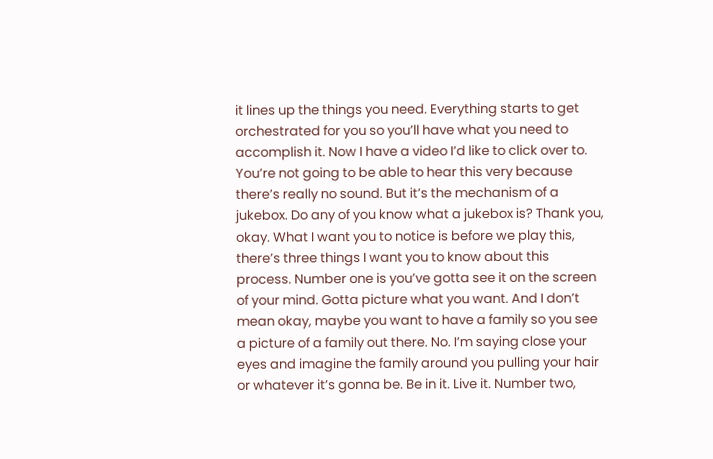it lines up the things you need. Everything starts to get orchestrated for you so you’ll have what you need to accomplish it. Now I have a video I’d like to click over to. You’re not going to be able to hear this very because there’s really no sound. But it’s the mechanism of a jukebox. Do any of you know what a jukebox is? Thank you, okay. What I want you to notice is before we play this, there’s three things I want you to know about this process. Number one is you’ve gotta see it on the screen of your mind. Gotta picture what you want. And I don’t mean okay, maybe you want to have a family so you see a picture of a family out there. No. I’m saying close your eyes and imagine the family around you pulling your hair or whatever it’s gonna be. Be in it. Live it. Number two,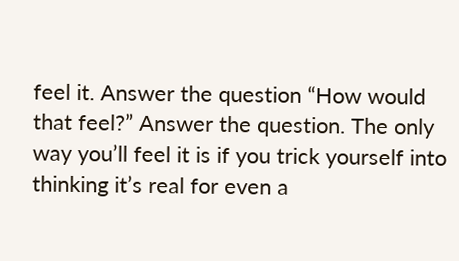feel it. Answer the question “How would that feel?” Answer the question. The only way you’ll feel it is if you trick yourself into thinking it’s real for even a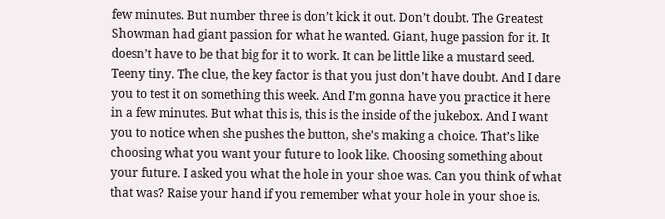few minutes. But number three is don’t kick it out. Don’t doubt. The Greatest Showman had giant passion for what he wanted. Giant, huge passion for it. It doesn’t have to be that big for it to work. It can be little like a mustard seed. Teeny tiny. The clue, the key factor is that you just don’t have doubt. And I dare you to test it on something this week. And I’m gonna have you practice it here in a few minutes. But what this is, this is the inside of the jukebox. And I want you to notice when she pushes the button, she’s making a choice. That’s like choosing what you want your future to look like. Choosing something about your future. I asked you what the hole in your shoe was. Can you think of what that was? Raise your hand if you remember what your hole in your shoe is.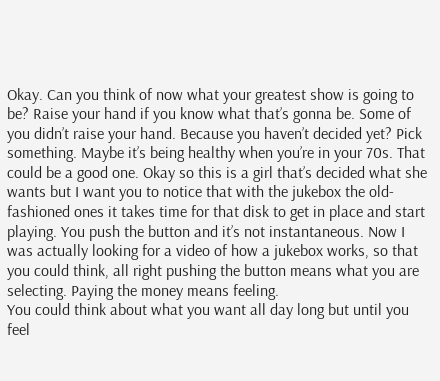Okay. Can you think of now what your greatest show is going to be? Raise your hand if you know what that’s gonna be. Some of you didn’t raise your hand. Because you haven’t decided yet? Pick something. Maybe it’s being healthy when you’re in your 70s. That could be a good one. Okay so this is a girl that’s decided what she wants but I want you to notice that with the jukebox the old-fashioned ones it takes time for that disk to get in place and start playing. You push the button and it’s not instantaneous. Now I was actually looking for a video of how a jukebox works, so that you could think, all right pushing the button means what you are selecting. Paying the money means feeling.
You could think about what you want all day long but until you feel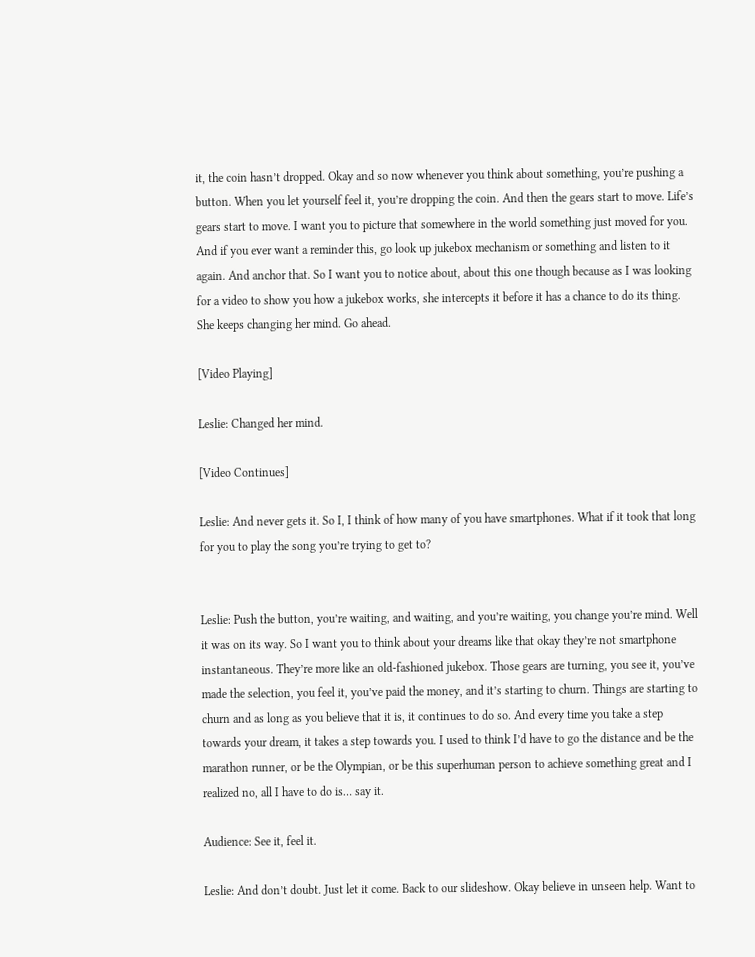it, the coin hasn’t dropped. Okay and so now whenever you think about something, you’re pushing a button. When you let yourself feel it, you’re dropping the coin. And then the gears start to move. Life’s gears start to move. I want you to picture that somewhere in the world something just moved for you. And if you ever want a reminder this, go look up jukebox mechanism or something and listen to it again. And anchor that. So I want you to notice about, about this one though because as I was looking for a video to show you how a jukebox works, she intercepts it before it has a chance to do its thing. She keeps changing her mind. Go ahead.

[Video Playing]

Leslie: Changed her mind.

[Video Continues]

Leslie: And never gets it. So I, I think of how many of you have smartphones. What if it took that long for you to play the song you’re trying to get to?


Leslie: Push the button, you’re waiting, and waiting, and you’re waiting, you change you’re mind. Well it was on its way. So I want you to think about your dreams like that okay they’re not smartphone instantaneous. They’re more like an old-fashioned jukebox. Those gears are turning, you see it, you’ve made the selection, you feel it, you’ve paid the money, and it’s starting to churn. Things are starting to churn and as long as you believe that it is, it continues to do so. And every time you take a step towards your dream, it takes a step towards you. I used to think I’d have to go the distance and be the marathon runner, or be the Olympian, or be this superhuman person to achieve something great and I realized no, all I have to do is… say it.

Audience: See it, feel it.

Leslie: And don’t doubt. Just let it come. Back to our slideshow. Okay believe in unseen help. Want to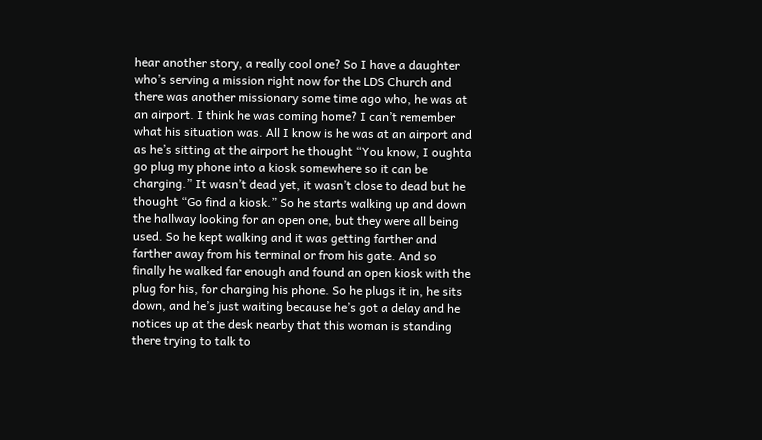hear another story, a really cool one? So I have a daughter who’s serving a mission right now for the LDS Church and there was another missionary some time ago who, he was at an airport. I think he was coming home? I can’t remember what his situation was. All I know is he was at an airport and as he’s sitting at the airport he thought “You know, I oughta go plug my phone into a kiosk somewhere so it can be charging.” It wasn’t dead yet, it wasn’t close to dead but he thought “Go find a kiosk.” So he starts walking up and down the hallway looking for an open one, but they were all being used. So he kept walking and it was getting farther and farther away from his terminal or from his gate. And so finally he walked far enough and found an open kiosk with the plug for his, for charging his phone. So he plugs it in, he sits down, and he’s just waiting because he’s got a delay and he notices up at the desk nearby that this woman is standing there trying to talk to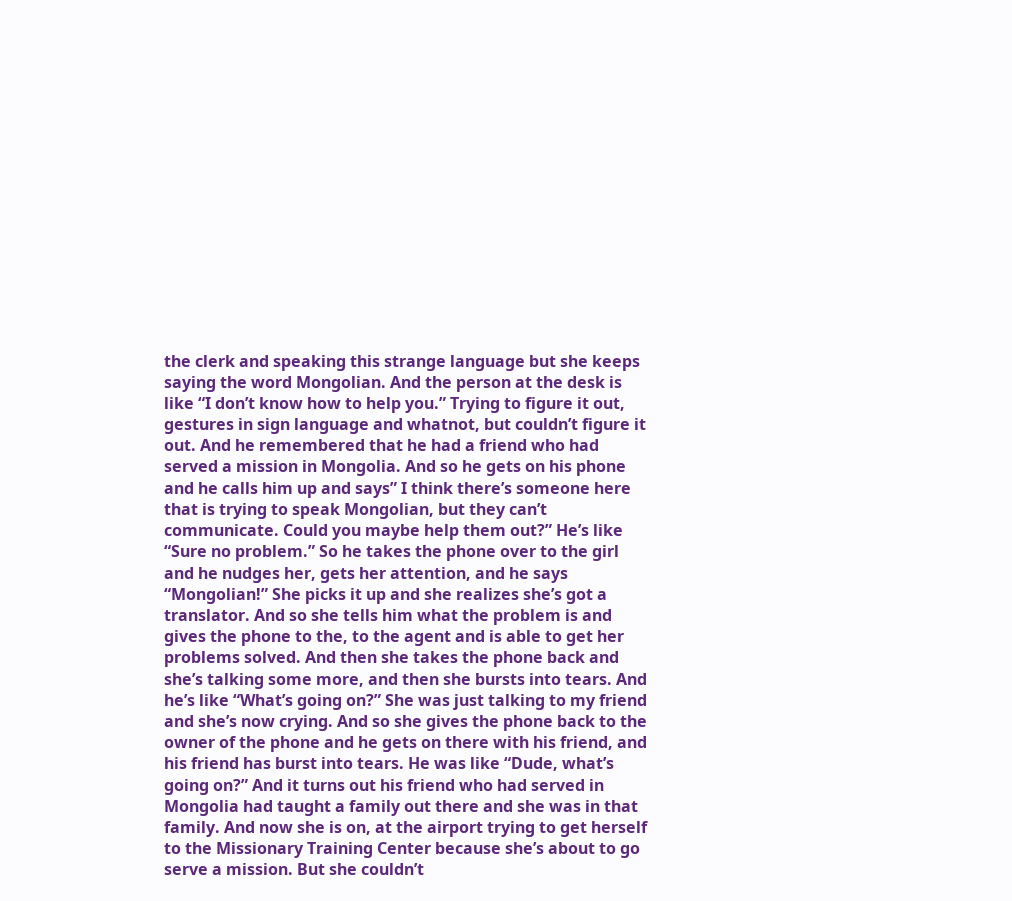the clerk and speaking this strange language but she keeps saying the word Mongolian. And the person at the desk is like “I don’t know how to help you.” Trying to figure it out, gestures in sign language and whatnot, but couldn’t figure it out. And he remembered that he had a friend who had served a mission in Mongolia. And so he gets on his phone and he calls him up and says” I think there’s someone here that is trying to speak Mongolian, but they can’t communicate. Could you maybe help them out?” He’s like “Sure no problem.” So he takes the phone over to the girl and he nudges her, gets her attention, and he says “Mongolian!” She picks it up and she realizes she’s got a translator. And so she tells him what the problem is and gives the phone to the, to the agent and is able to get her problems solved. And then she takes the phone back and she’s talking some more, and then she bursts into tears. And he’s like “What’s going on?” She was just talking to my friend and she’s now crying. And so she gives the phone back to the owner of the phone and he gets on there with his friend, and his friend has burst into tears. He was like “Dude, what’s going on?” And it turns out his friend who had served in Mongolia had taught a family out there and she was in that family. And now she is on, at the airport trying to get herself to the Missionary Training Center because she’s about to go serve a mission. But she couldn’t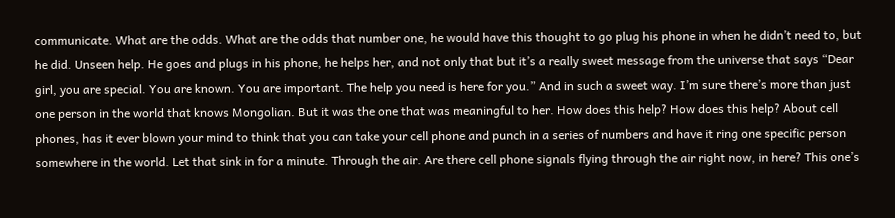communicate. What are the odds. What are the odds that number one, he would have this thought to go plug his phone in when he didn’t need to, but he did. Unseen help. He goes and plugs in his phone, he helps her, and not only that but it’s a really sweet message from the universe that says “Dear girl, you are special. You are known. You are important. The help you need is here for you.” And in such a sweet way. I’m sure there’s more than just one person in the world that knows Mongolian. But it was the one that was meaningful to her. How does this help? How does this help? About cell phones, has it ever blown your mind to think that you can take your cell phone and punch in a series of numbers and have it ring one specific person somewhere in the world. Let that sink in for a minute. Through the air. Are there cell phone signals flying through the air right now, in here? This one’s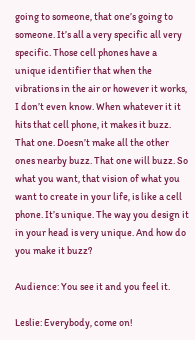going to someone, that one’s going to someone. It’s all a very specific all very specific. Those cell phones have a unique identifier that when the vibrations in the air or however it works, I don’t even know. When whatever it it hits that cell phone, it makes it buzz. That one. Doesn’t make all the other ones nearby buzz. That one will buzz. So what you want, that vision of what you want to create in your life, is like a cell phone. It’s unique. The way you design it in your head is very unique. And how do you make it buzz?

Audience: You see it and you feel it.

Leslie: Everybody, come on!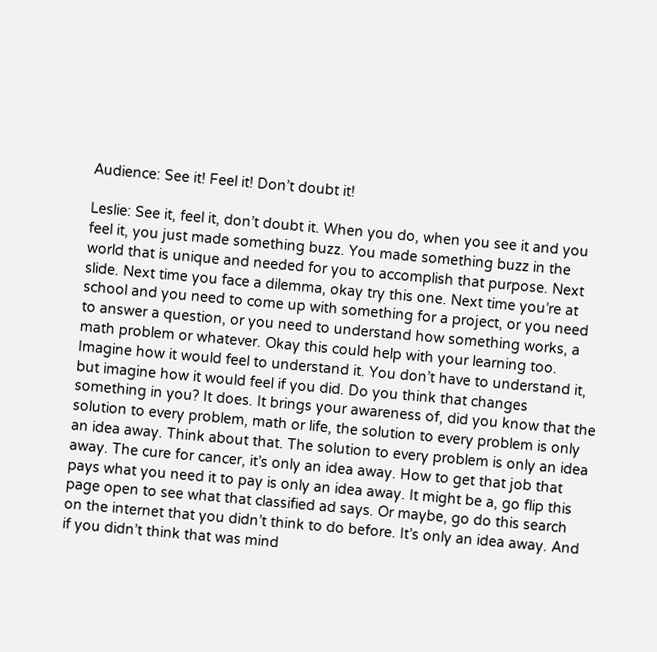Audience: See it! Feel it! Don’t doubt it!

Leslie: See it, feel it, don’t doubt it. When you do, when you see it and you feel it, you just made something buzz. You made something buzz in the world that is unique and needed for you to accomplish that purpose. Next slide. Next time you face a dilemma, okay try this one. Next time you’re at school and you need to come up with something for a project, or you need to answer a question, or you need to understand how something works, a math problem or whatever. Okay this could help with your learning too. Imagine how it would feel to understand it. You don’t have to understand it, but imagine how it would feel if you did. Do you think that changes something in you? It does. It brings your awareness of, did you know that the solution to every problem, math or life, the solution to every problem is only an idea away. Think about that. The solution to every problem is only an idea away. The cure for cancer, it’s only an idea away. How to get that job that pays what you need it to pay is only an idea away. It might be a, go flip this page open to see what that classified ad says. Or maybe, go do this search on the internet that you didn’t think to do before. It’s only an idea away. And if you didn’t think that was mind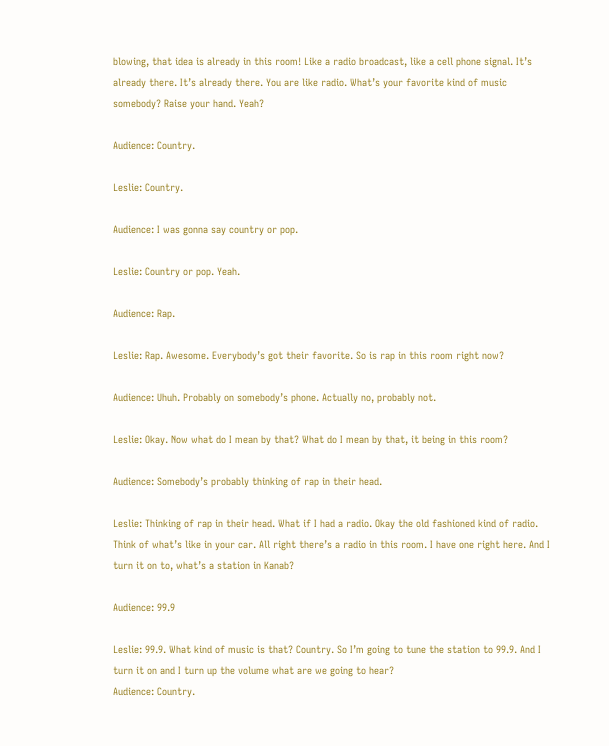blowing, that idea is already in this room! Like a radio broadcast, like a cell phone signal. It’s already there. It’s already there. You are like radio. What’s your favorite kind of music somebody? Raise your hand. Yeah?

Audience: Country.

Leslie: Country.

Audience: I was gonna say country or pop.

Leslie: Country or pop. Yeah.

Audience: Rap.

Leslie: Rap. Awesome. Everybody’s got their favorite. So is rap in this room right now?

Audience: Uhuh. Probably on somebody’s phone. Actually no, probably not.

Leslie: Okay. Now what do I mean by that? What do I mean by that, it being in this room?

Audience: Somebody’s probably thinking of rap in their head.

Leslie: Thinking of rap in their head. What if I had a radio. Okay the old fashioned kind of radio. Think of what’s like in your car. All right there’s a radio in this room. I have one right here. And I turn it on to, what’s a station in Kanab?

Audience: 99.9

Leslie: 99.9. What kind of music is that? Country. So I’m going to tune the station to 99.9. And I turn it on and I turn up the volume what are we going to hear?
Audience: Country.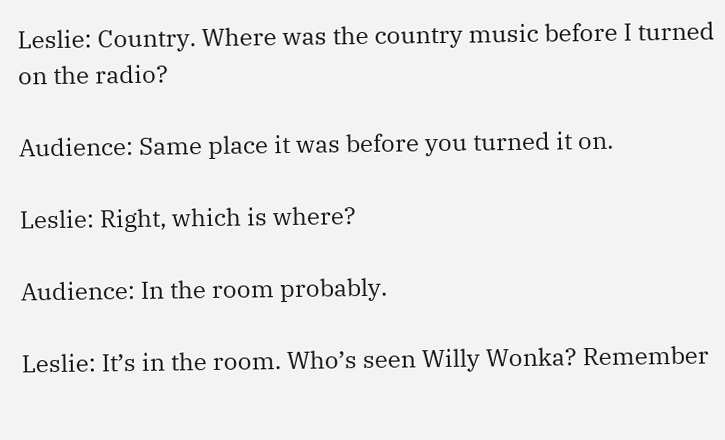Leslie: Country. Where was the country music before I turned on the radio?

Audience: Same place it was before you turned it on.

Leslie: Right, which is where?

Audience: In the room probably.

Leslie: It’s in the room. Who’s seen Willy Wonka? Remember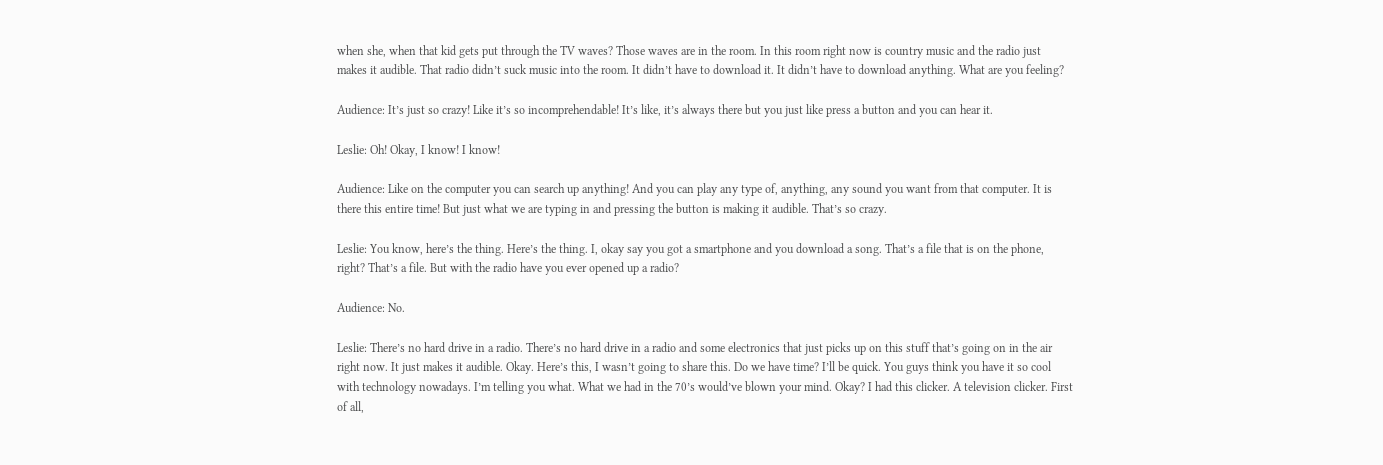when she, when that kid gets put through the TV waves? Those waves are in the room. In this room right now is country music and the radio just makes it audible. That radio didn’t suck music into the room. It didn’t have to download it. It didn’t have to download anything. What are you feeling?

Audience: It’s just so crazy! Like it’s so incomprehendable! It’s like, it’s always there but you just like press a button and you can hear it.

Leslie: Oh! Okay, I know! I know!

Audience: Like on the computer you can search up anything! And you can play any type of, anything, any sound you want from that computer. It is there this entire time! But just what we are typing in and pressing the button is making it audible. That’s so crazy.

Leslie: You know, here’s the thing. Here’s the thing. I, okay say you got a smartphone and you download a song. That’s a file that is on the phone, right? That’s a file. But with the radio have you ever opened up a radio?

Audience: No.

Leslie: There’s no hard drive in a radio. There’s no hard drive in a radio and some electronics that just picks up on this stuff that’s going on in the air right now. It just makes it audible. Okay. Here’s this, I wasn’t going to share this. Do we have time? I’ll be quick. You guys think you have it so cool with technology nowadays. I’m telling you what. What we had in the 70’s would’ve blown your mind. Okay? I had this clicker. A television clicker. First of all,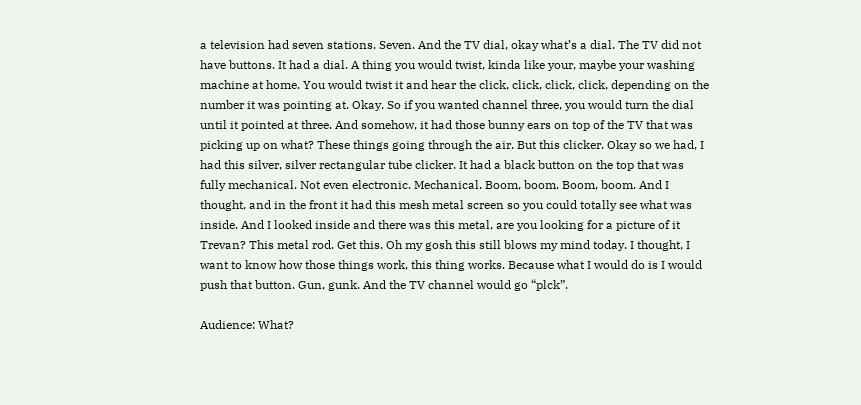a television had seven stations. Seven. And the TV dial, okay what’s a dial. The TV did not have buttons. It had a dial. A thing you would twist, kinda like your, maybe your washing machine at home. You would twist it and hear the click, click, click, click, depending on the number it was pointing at. Okay. So if you wanted channel three, you would turn the dial until it pointed at three. And somehow, it had those bunny ears on top of the TV that was picking up on what? These things going through the air. But this clicker. Okay so we had, I had this silver, silver rectangular tube clicker. It had a black button on the top that was fully mechanical. Not even electronic. Mechanical. Boom, boom. Boom, boom. And I thought, and in the front it had this mesh metal screen so you could totally see what was inside. And I looked inside and there was this metal, are you looking for a picture of it Trevan? This metal rod. Get this. Oh my gosh this still blows my mind today. I thought, I want to know how those things work, this thing works. Because what I would do is I would push that button. Gun, gunk. And the TV channel would go “plck”.

Audience: What?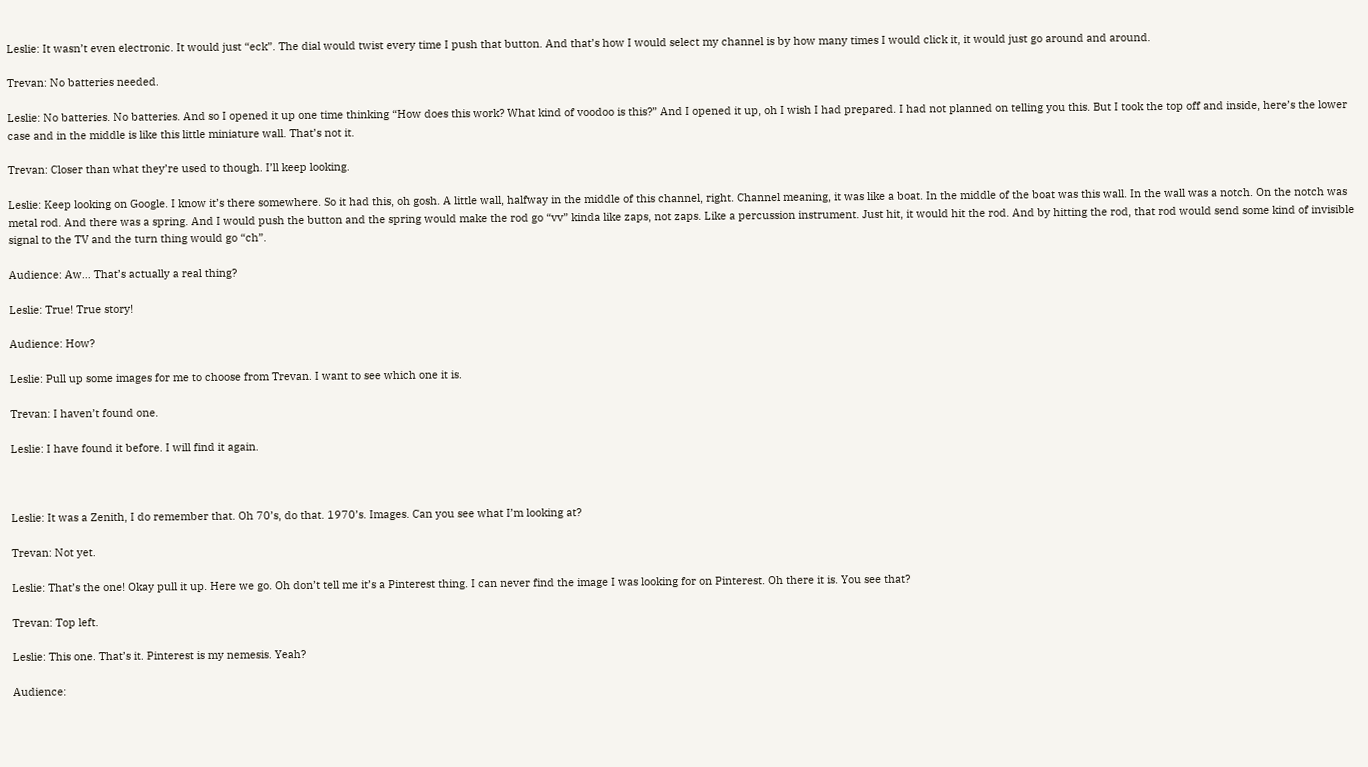Leslie: It wasn’t even electronic. It would just “eck”. The dial would twist every time I push that button. And that’s how I would select my channel is by how many times I would click it, it would just go around and around.

Trevan: No batteries needed.

Leslie: No batteries. No batteries. And so I opened it up one time thinking “How does this work? What kind of voodoo is this?” And I opened it up, oh I wish I had prepared. I had not planned on telling you this. But I took the top off and inside, here’s the lower case and in the middle is like this little miniature wall. That’s not it.

Trevan: Closer than what they’re used to though. I’ll keep looking.

Leslie: Keep looking on Google. I know it’s there somewhere. So it had this, oh gosh. A little wall, halfway in the middle of this channel, right. Channel meaning, it was like a boat. In the middle of the boat was this wall. In the wall was a notch. On the notch was metal rod. And there was a spring. And I would push the button and the spring would make the rod go “vv” kinda like zaps, not zaps. Like a percussion instrument. Just hit, it would hit the rod. And by hitting the rod, that rod would send some kind of invisible signal to the TV and the turn thing would go “ch”.

Audience: Aw… That’s actually a real thing?

Leslie: True! True story!

Audience: How?

Leslie: Pull up some images for me to choose from Trevan. I want to see which one it is.

Trevan: I haven’t found one.

Leslie: I have found it before. I will find it again.



Leslie: It was a Zenith, I do remember that. Oh 70’s, do that. 1970’s. Images. Can you see what I’m looking at?

Trevan: Not yet.

Leslie: That’s the one! Okay pull it up. Here we go. Oh don’t tell me it’s a Pinterest thing. I can never find the image I was looking for on Pinterest. Oh there it is. You see that?

Trevan: Top left.

Leslie: This one. That’s it. Pinterest is my nemesis. Yeah?

Audience: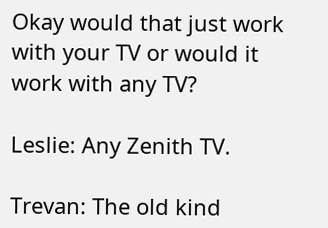Okay would that just work with your TV or would it work with any TV?

Leslie: Any Zenith TV.

Trevan: The old kind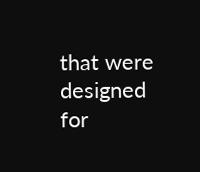that were designed for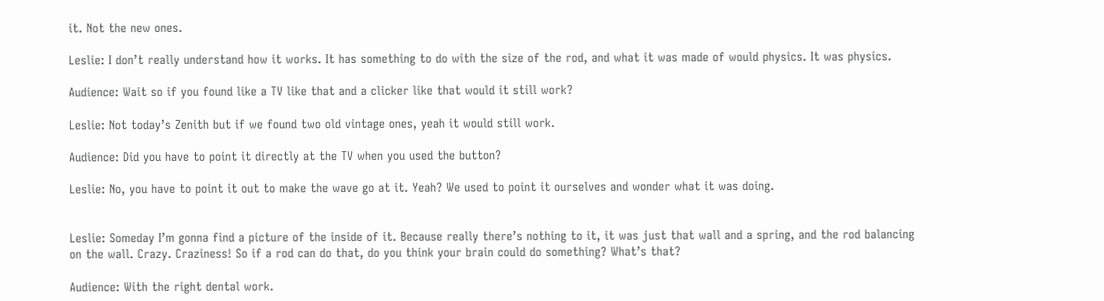it. Not the new ones.

Leslie: I don’t really understand how it works. It has something to do with the size of the rod, and what it was made of would physics. It was physics.

Audience: Wait so if you found like a TV like that and a clicker like that would it still work?

Leslie: Not today’s Zenith but if we found two old vintage ones, yeah it would still work.

Audience: Did you have to point it directly at the TV when you used the button?

Leslie: No, you have to point it out to make the wave go at it. Yeah? We used to point it ourselves and wonder what it was doing.


Leslie: Someday I’m gonna find a picture of the inside of it. Because really there’s nothing to it, it was just that wall and a spring, and the rod balancing on the wall. Crazy. Craziness! So if a rod can do that, do you think your brain could do something? What’s that?

Audience: With the right dental work.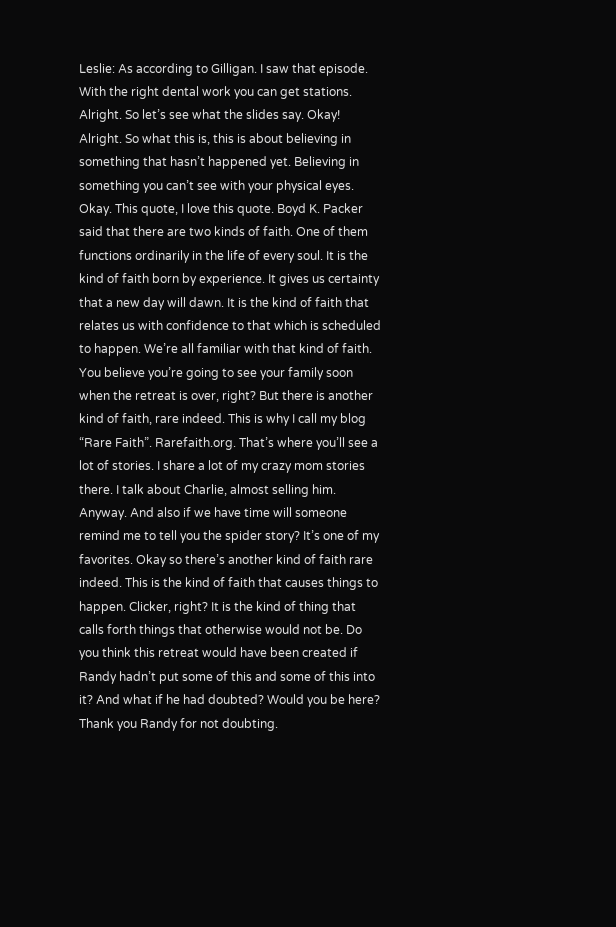Leslie: As according to Gilligan. I saw that episode. With the right dental work you can get stations. Alright. So let’s see what the slides say. Okay! Alright. So what this is, this is about believing in something that hasn’t happened yet. Believing in something you can’t see with your physical eyes. Okay. This quote, I love this quote. Boyd K. Packer said that there are two kinds of faith. One of them functions ordinarily in the life of every soul. It is the kind of faith born by experience. It gives us certainty that a new day will dawn. It is the kind of faith that relates us with confidence to that which is scheduled to happen. We’re all familiar with that kind of faith. You believe you’re going to see your family soon when the retreat is over, right? But there is another kind of faith, rare indeed. This is why I call my blog “Rare Faith”. Rarefaith.org. That’s where you’ll see a lot of stories. I share a lot of my crazy mom stories there. I talk about Charlie, almost selling him. Anyway. And also if we have time will someone remind me to tell you the spider story? It’s one of my favorites. Okay so there’s another kind of faith rare indeed. This is the kind of faith that causes things to happen. Clicker, right? It is the kind of thing that calls forth things that otherwise would not be. Do you think this retreat would have been created if Randy hadn’t put some of this and some of this into it? And what if he had doubted? Would you be here? Thank you Randy for not doubting.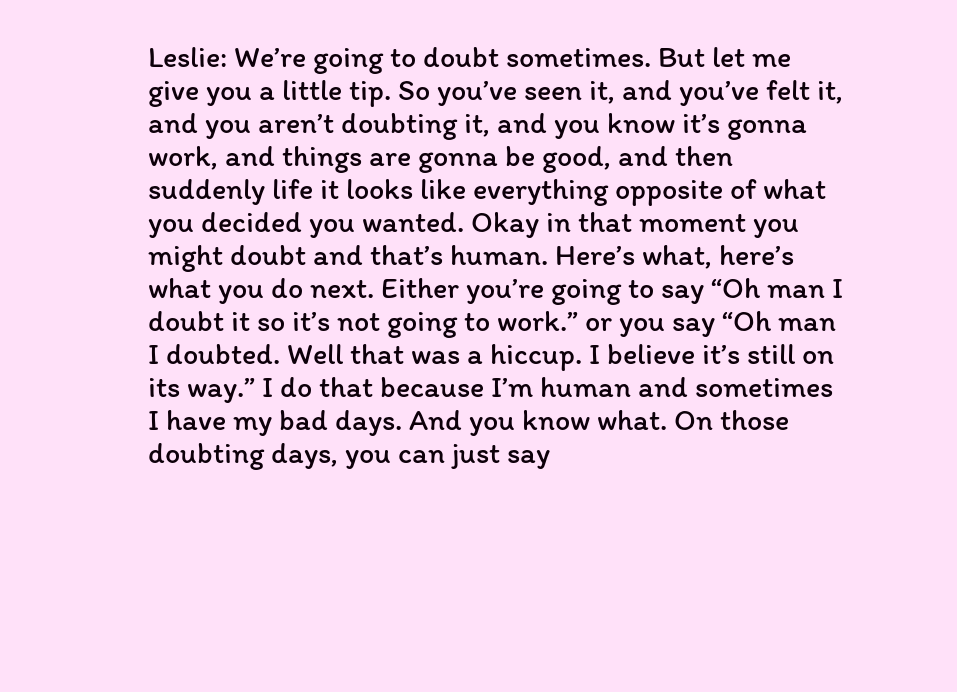Leslie: We’re going to doubt sometimes. But let me give you a little tip. So you’ve seen it, and you’ve felt it, and you aren’t doubting it, and you know it’s gonna work, and things are gonna be good, and then suddenly life it looks like everything opposite of what you decided you wanted. Okay in that moment you might doubt and that’s human. Here’s what, here’s what you do next. Either you’re going to say “Oh man I doubt it so it’s not going to work.” or you say “Oh man I doubted. Well that was a hiccup. I believe it’s still on its way.” I do that because I’m human and sometimes I have my bad days. And you know what. On those doubting days, you can just say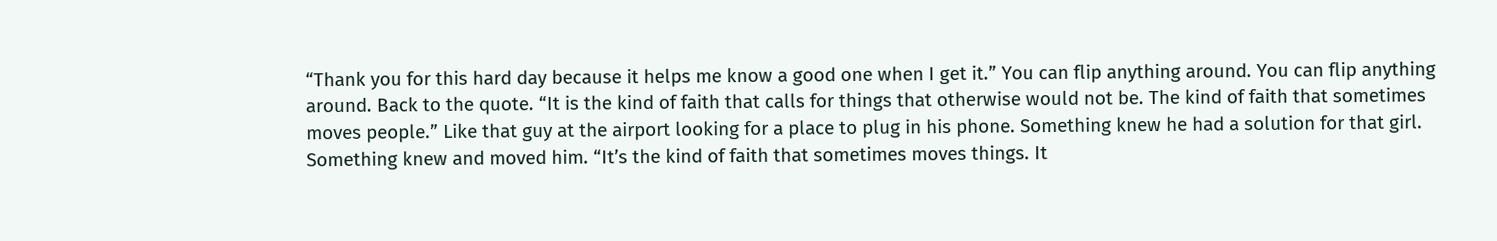“Thank you for this hard day because it helps me know a good one when I get it.” You can flip anything around. You can flip anything around. Back to the quote. “It is the kind of faith that calls for things that otherwise would not be. The kind of faith that sometimes moves people.” Like that guy at the airport looking for a place to plug in his phone. Something knew he had a solution for that girl. Something knew and moved him. “It’s the kind of faith that sometimes moves things. It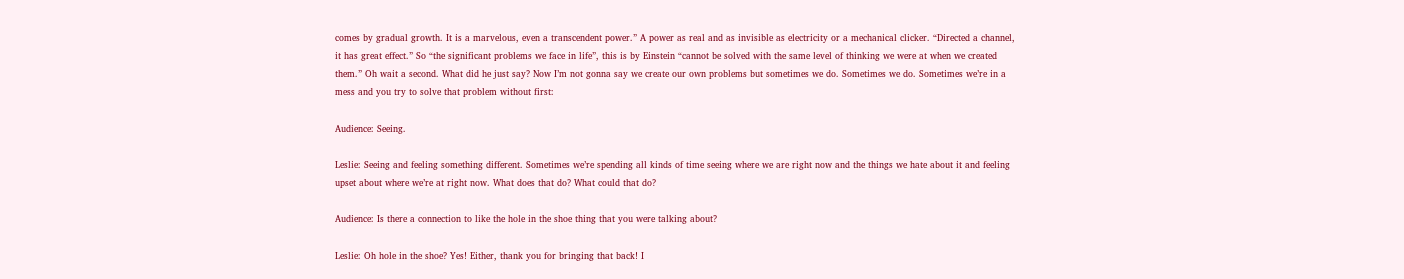comes by gradual growth. It is a marvelous, even a transcendent power.” A power as real and as invisible as electricity or a mechanical clicker. “Directed a channel, it has great effect.” So “the significant problems we face in life”, this is by Einstein “cannot be solved with the same level of thinking we were at when we created them.” Oh wait a second. What did he just say? Now I’m not gonna say we create our own problems but sometimes we do. Sometimes we do. Sometimes we’re in a mess and you try to solve that problem without first:

Audience: Seeing.

Leslie: Seeing and feeling something different. Sometimes we’re spending all kinds of time seeing where we are right now and the things we hate about it and feeling upset about where we’re at right now. What does that do? What could that do?

Audience: Is there a connection to like the hole in the shoe thing that you were talking about?

Leslie: Oh hole in the shoe? Yes! Either, thank you for bringing that back! I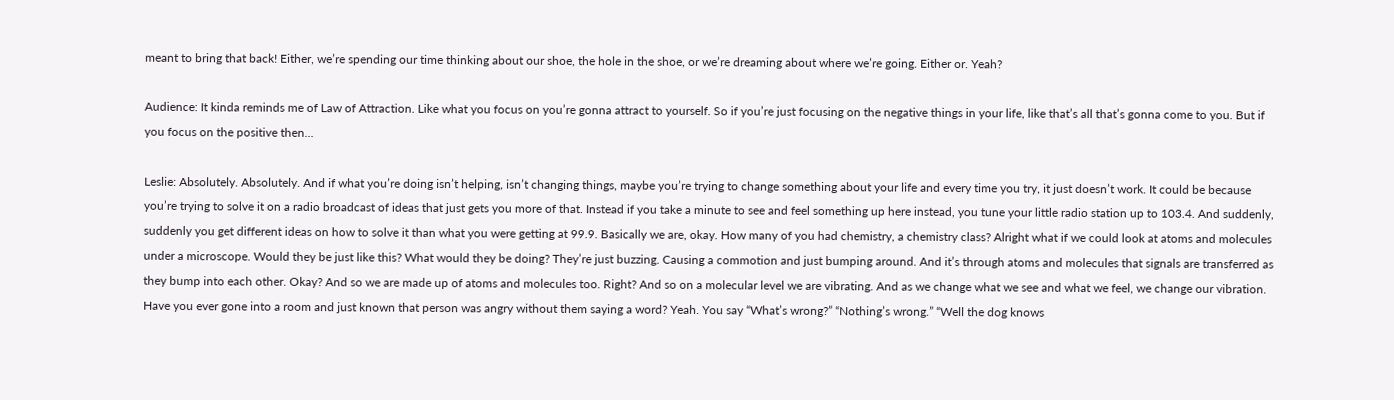meant to bring that back! Either, we’re spending our time thinking about our shoe, the hole in the shoe, or we’re dreaming about where we’re going. Either or. Yeah?

Audience: It kinda reminds me of Law of Attraction. Like what you focus on you’re gonna attract to yourself. So if you’re just focusing on the negative things in your life, like that’s all that’s gonna come to you. But if you focus on the positive then…

Leslie: Absolutely. Absolutely. And if what you’re doing isn’t helping, isn’t changing things, maybe you’re trying to change something about your life and every time you try, it just doesn’t work. It could be because you’re trying to solve it on a radio broadcast of ideas that just gets you more of that. Instead if you take a minute to see and feel something up here instead, you tune your little radio station up to 103.4. And suddenly, suddenly you get different ideas on how to solve it than what you were getting at 99.9. Basically we are, okay. How many of you had chemistry, a chemistry class? Alright what if we could look at atoms and molecules under a microscope. Would they be just like this? What would they be doing? They’re just buzzing. Causing a commotion and just bumping around. And it’s through atoms and molecules that signals are transferred as they bump into each other. Okay? And so we are made up of atoms and molecules too. Right? And so on a molecular level we are vibrating. And as we change what we see and what we feel, we change our vibration. Have you ever gone into a room and just known that person was angry without them saying a word? Yeah. You say “What’s wrong?” “Nothing’s wrong.” “Well the dog knows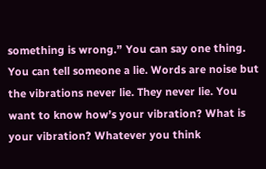something is wrong.” You can say one thing. You can tell someone a lie. Words are noise but the vibrations never lie. They never lie. You want to know how’s your vibration? What is your vibration? Whatever you think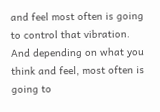and feel most often is going to control that vibration. And depending on what you think and feel, most often is going to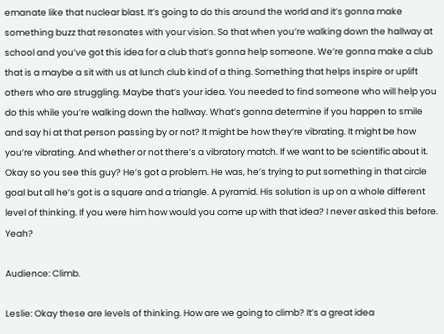emanate like that nuclear blast. It’s going to do this around the world and it’s gonna make something buzz that resonates with your vision. So that when you’re walking down the hallway at school and you’ve got this idea for a club that’s gonna help someone. We’re gonna make a club that is a maybe a sit with us at lunch club kind of a thing. Something that helps inspire or uplift others who are struggling. Maybe that’s your idea. You needed to find someone who will help you do this while you’re walking down the hallway. What’s gonna determine if you happen to smile and say hi at that person passing by or not? It might be how they’re vibrating. It might be how you’re vibrating. And whether or not there’s a vibratory match. If we want to be scientific about it. Okay so you see this guy? He’s got a problem. He was, he’s trying to put something in that circle goal but all he’s got is a square and a triangle. A pyramid. His solution is up on a whole different level of thinking. If you were him how would you come up with that idea? I never asked this before. Yeah?

Audience: Climb.

Leslie: Okay these are levels of thinking. How are we going to climb? It’s a great idea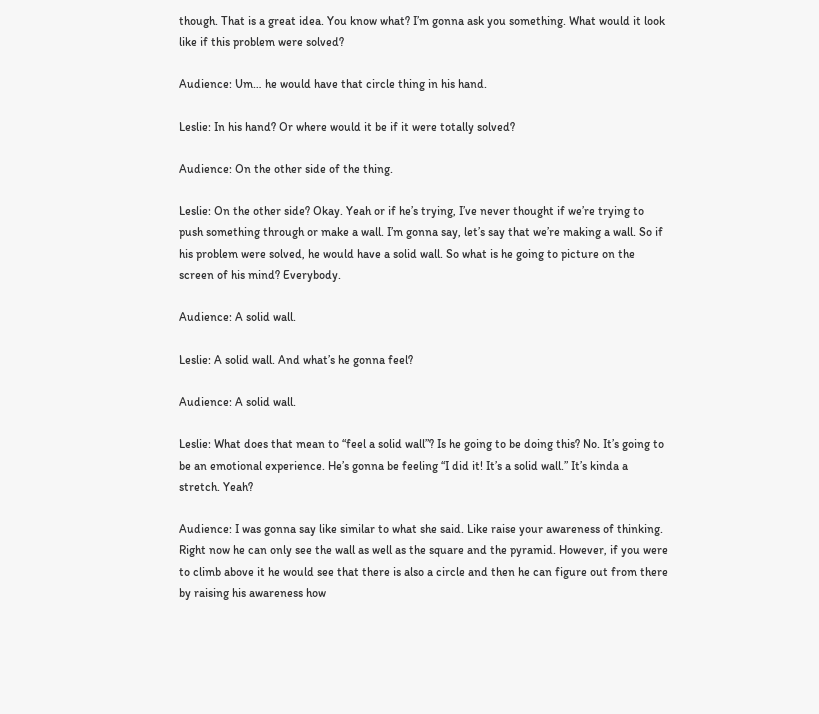though. That is a great idea. You know what? I’m gonna ask you something. What would it look like if this problem were solved?

Audience: Um… he would have that circle thing in his hand.

Leslie: In his hand? Or where would it be if it were totally solved?

Audience: On the other side of the thing.

Leslie: On the other side? Okay. Yeah or if he’s trying, I’ve never thought if we’re trying to push something through or make a wall. I’m gonna say, let’s say that we’re making a wall. So if his problem were solved, he would have a solid wall. So what is he going to picture on the screen of his mind? Everybody.

Audience: A solid wall.

Leslie: A solid wall. And what’s he gonna feel?

Audience: A solid wall.

Leslie: What does that mean to “feel a solid wall”? Is he going to be doing this? No. It’s going to be an emotional experience. He’s gonna be feeling “I did it! It’s a solid wall.” It’s kinda a stretch. Yeah?

Audience: I was gonna say like similar to what she said. Like raise your awareness of thinking. Right now he can only see the wall as well as the square and the pyramid. However, if you were to climb above it he would see that there is also a circle and then he can figure out from there by raising his awareness how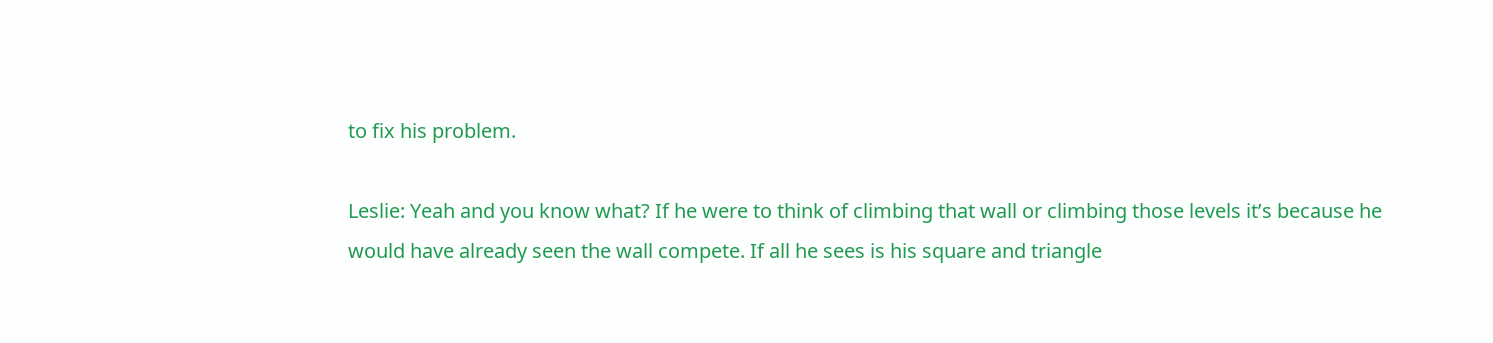to fix his problem.

Leslie: Yeah and you know what? If he were to think of climbing that wall or climbing those levels it’s because he would have already seen the wall compete. If all he sees is his square and triangle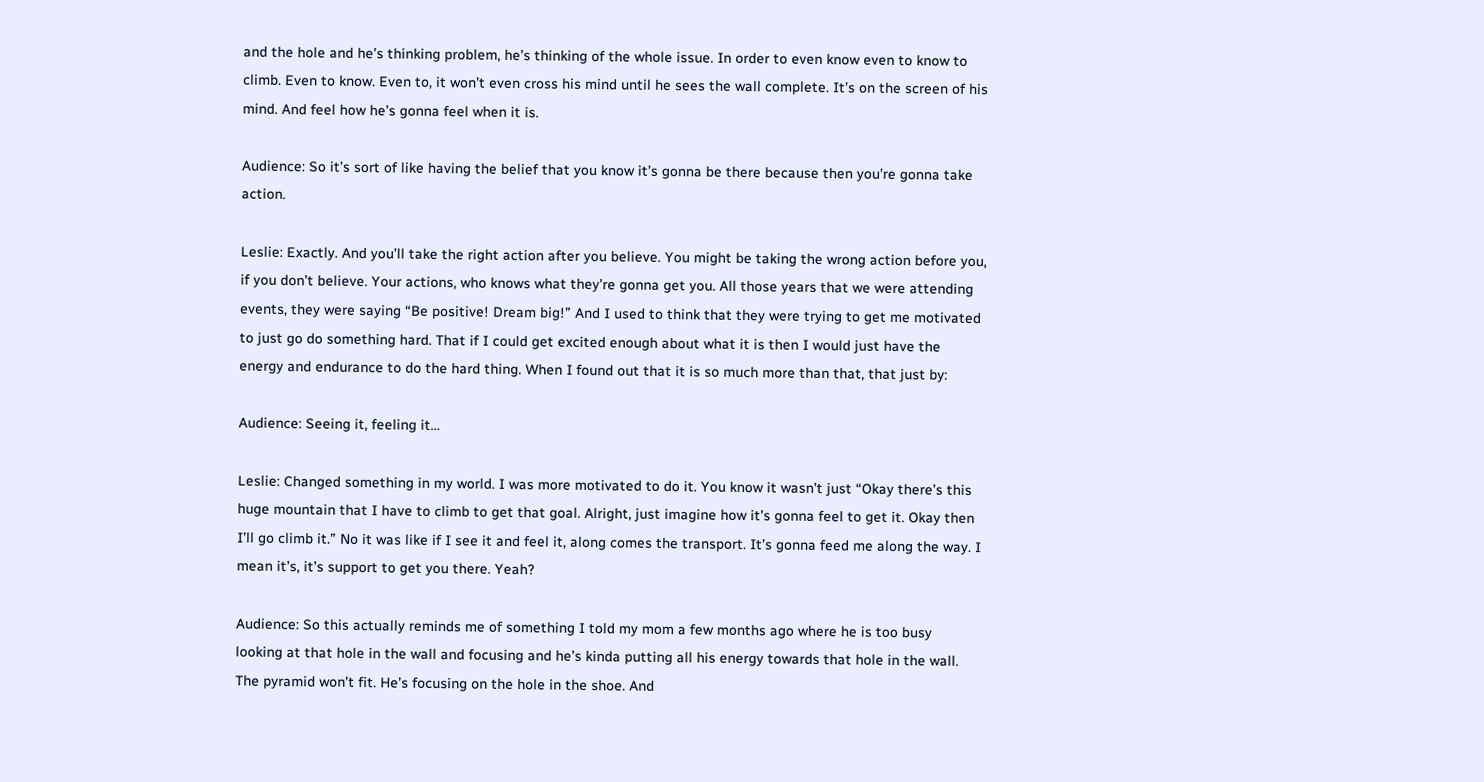and the hole and he’s thinking problem, he’s thinking of the whole issue. In order to even know even to know to climb. Even to know. Even to, it won’t even cross his mind until he sees the wall complete. It’s on the screen of his mind. And feel how he’s gonna feel when it is.

Audience: So it’s sort of like having the belief that you know it’s gonna be there because then you’re gonna take action.

Leslie: Exactly. And you’ll take the right action after you believe. You might be taking the wrong action before you, if you don’t believe. Your actions, who knows what they’re gonna get you. All those years that we were attending events, they were saying “Be positive! Dream big!” And I used to think that they were trying to get me motivated to just go do something hard. That if I could get excited enough about what it is then I would just have the energy and endurance to do the hard thing. When I found out that it is so much more than that, that just by:

Audience: Seeing it, feeling it…

Leslie: Changed something in my world. I was more motivated to do it. You know it wasn’t just “Okay there’s this huge mountain that I have to climb to get that goal. Alright, just imagine how it’s gonna feel to get it. Okay then I’ll go climb it.” No it was like if I see it and feel it, along comes the transport. It’s gonna feed me along the way. I mean it’s, it’s support to get you there. Yeah?

Audience: So this actually reminds me of something I told my mom a few months ago where he is too busy looking at that hole in the wall and focusing and he’s kinda putting all his energy towards that hole in the wall. The pyramid won’t fit. He’s focusing on the hole in the shoe. And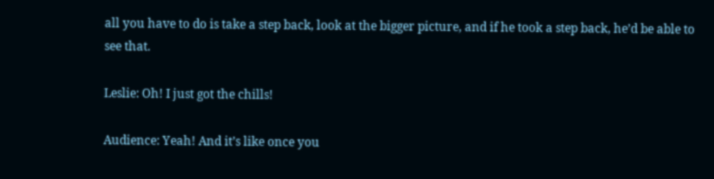all you have to do is take a step back, look at the bigger picture, and if he took a step back, he’d be able to see that.

Leslie: Oh! I just got the chills!

Audience: Yeah! And it’s like once you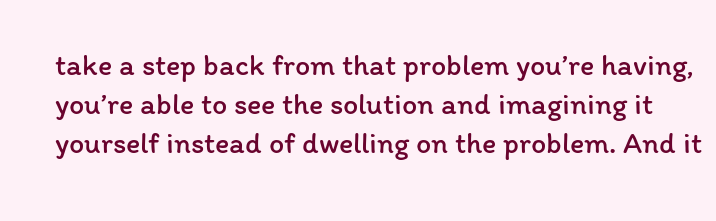take a step back from that problem you’re having, you’re able to see the solution and imagining it yourself instead of dwelling on the problem. And it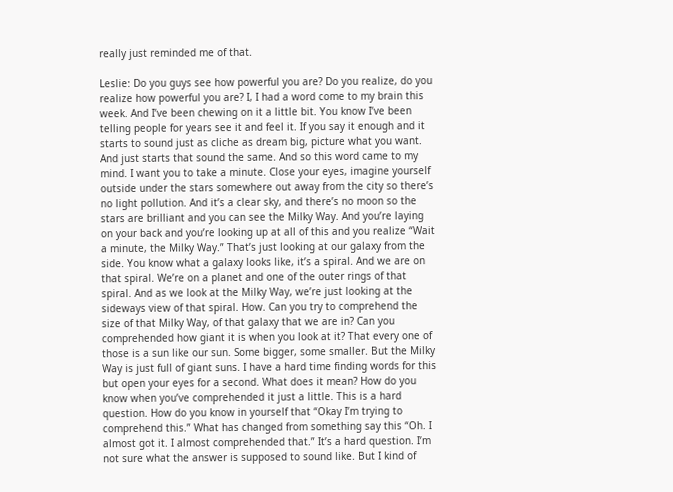really just reminded me of that.

Leslie: Do you guys see how powerful you are? Do you realize, do you realize how powerful you are? I, I had a word come to my brain this week. And I’ve been chewing on it a little bit. You know I’ve been telling people for years see it and feel it. If you say it enough and it starts to sound just as cliche as dream big, picture what you want. And just starts that sound the same. And so this word came to my mind. I want you to take a minute. Close your eyes, imagine yourself outside under the stars somewhere out away from the city so there’s no light pollution. And it’s a clear sky, and there’s no moon so the stars are brilliant and you can see the Milky Way. And you’re laying on your back and you’re looking up at all of this and you realize “Wait a minute, the Milky Way.” That’s just looking at our galaxy from the side. You know what a galaxy looks like, it’s a spiral. And we are on that spiral. We’re on a planet and one of the outer rings of that spiral. And as we look at the Milky Way, we’re just looking at the sideways view of that spiral. How. Can you try to comprehend the size of that Milky Way, of that galaxy that we are in? Can you comprehended how giant it is when you look at it? That every one of those is a sun like our sun. Some bigger, some smaller. But the Milky Way is just full of giant suns. I have a hard time finding words for this but open your eyes for a second. What does it mean? How do you know when you’ve comprehended it just a little. This is a hard question. How do you know in yourself that “Okay I’m trying to comprehend this.” What has changed from something say this “Oh. I almost got it. I almost comprehended that.” It’s a hard question. I’m not sure what the answer is supposed to sound like. But I kind of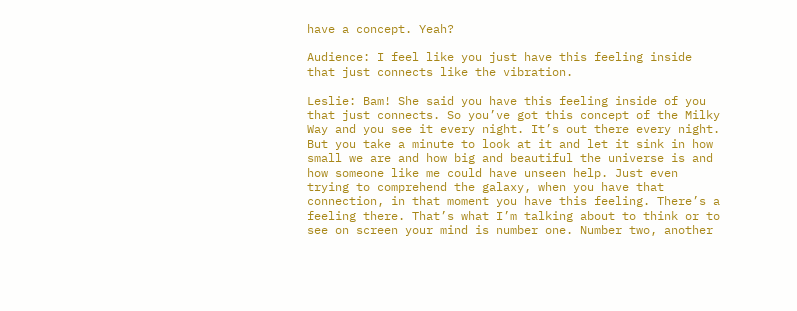have a concept. Yeah?

Audience: I feel like you just have this feeling inside that just connects like the vibration.

Leslie: Bam! She said you have this feeling inside of you that just connects. So you’ve got this concept of the Milky Way and you see it every night. It’s out there every night. But you take a minute to look at it and let it sink in how small we are and how big and beautiful the universe is and how someone like me could have unseen help. Just even trying to comprehend the galaxy, when you have that connection, in that moment you have this feeling. There’s a feeling there. That’s what I’m talking about to think or to see on screen your mind is number one. Number two, another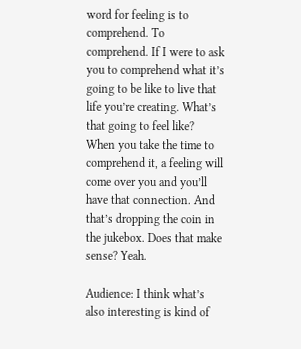word for feeling is to comprehend. To comprehend. If I were to ask you to comprehend what it’s going to be like to live that life you’re creating. What’s that going to feel like? When you take the time to comprehend it, a feeling will come over you and you’ll have that connection. And that’s dropping the coin in the jukebox. Does that make sense? Yeah.

Audience: I think what’s also interesting is kind of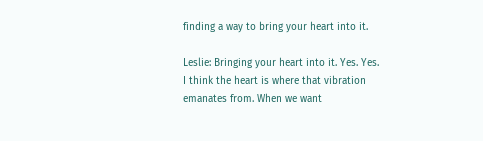finding a way to bring your heart into it.

Leslie: Bringing your heart into it. Yes. Yes. I think the heart is where that vibration emanates from. When we want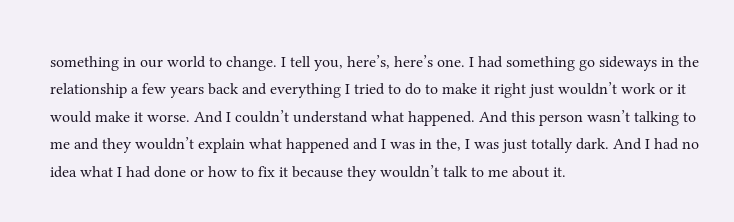something in our world to change. I tell you, here’s, here’s one. I had something go sideways in the relationship a few years back and everything I tried to do to make it right just wouldn’t work or it would make it worse. And I couldn’t understand what happened. And this person wasn’t talking to me and they wouldn’t explain what happened and I was in the, I was just totally dark. And I had no idea what I had done or how to fix it because they wouldn’t talk to me about it.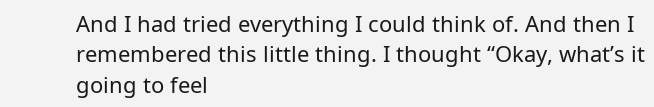And I had tried everything I could think of. And then I remembered this little thing. I thought “Okay, what’s it going to feel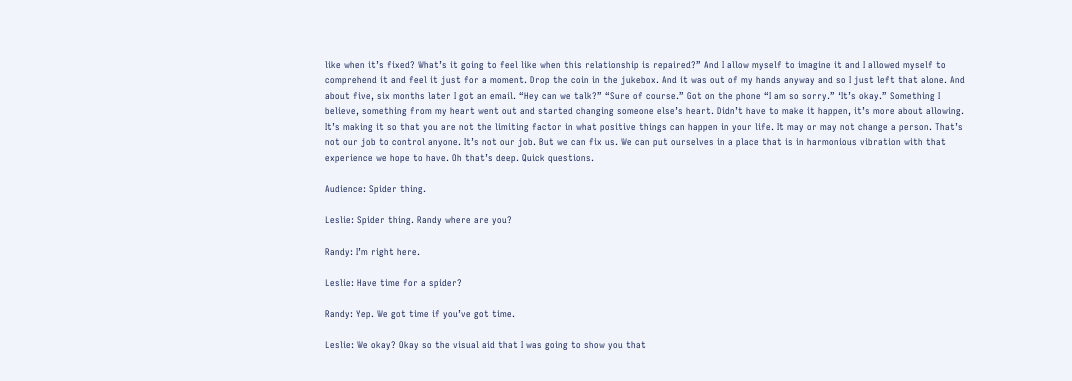like when it’s fixed? What’s it going to feel like when this relationship is repaired?” And I allow myself to imagine it and I allowed myself to comprehend it and feel it just for a moment. Drop the coin in the jukebox. And it was out of my hands anyway and so I just left that alone. And about five, six months later I got an email. “Hey can we talk?” “Sure of course.” Got on the phone “I am so sorry.” ‘It’s okay.” Something I believe, something from my heart went out and started changing someone else’s heart. Didn’t have to make it happen, it’s more about allowing. It’s making it so that you are not the limiting factor in what positive things can happen in your life. It may or may not change a person. That’s not our job to control anyone. It’s not our job. But we can fix us. We can put ourselves in a place that is in harmonious vibration with that experience we hope to have. Oh that’s deep. Quick questions.

Audience: Spider thing.

Leslie: Spider thing. Randy where are you?

Randy: I’m right here.

Leslie: Have time for a spider?

Randy: Yep. We got time if you’ve got time.

Leslie: We okay? Okay so the visual aid that I was going to show you that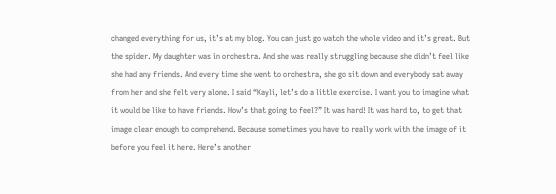changed everything for us, it’s at my blog. You can just go watch the whole video and it’s great. But the spider. My daughter was in orchestra. And she was really struggling because she didn’t feel like she had any friends. And every time she went to orchestra, she go sit down and everybody sat away from her and she felt very alone. I said “Kayli, let’s do a little exercise. I want you to imagine what it would be like to have friends. How’s that going to feel?” It was hard! It was hard to, to get that image clear enough to comprehend. Because sometimes you have to really work with the image of it before you feel it here. Here’s another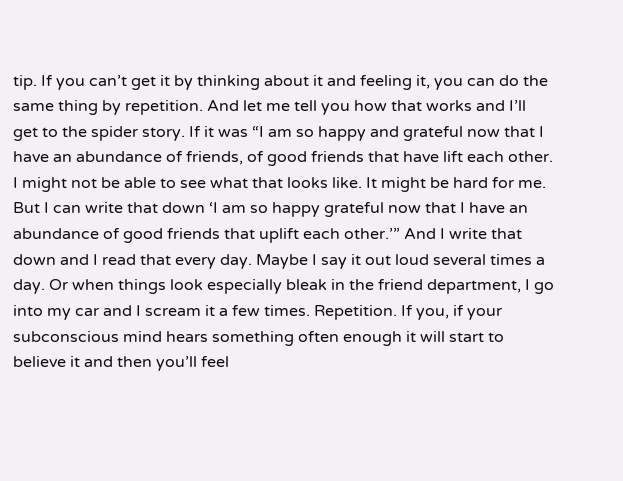tip. If you can’t get it by thinking about it and feeling it, you can do the same thing by repetition. And let me tell you how that works and I’ll get to the spider story. If it was “I am so happy and grateful now that I have an abundance of friends, of good friends that have lift each other. I might not be able to see what that looks like. It might be hard for me. But I can write that down ‘I am so happy grateful now that I have an abundance of good friends that uplift each other.’” And I write that down and I read that every day. Maybe I say it out loud several times a day. Or when things look especially bleak in the friend department, I go into my car and I scream it a few times. Repetition. If you, if your subconscious mind hears something often enough it will start to believe it and then you’ll feel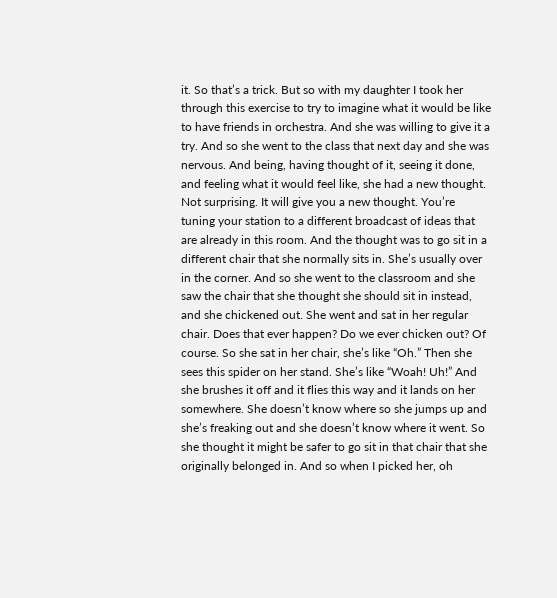it. So that’s a trick. But so with my daughter I took her through this exercise to try to imagine what it would be like to have friends in orchestra. And she was willing to give it a try. And so she went to the class that next day and she was nervous. And being, having thought of it, seeing it done, and feeling what it would feel like, she had a new thought. Not surprising. It will give you a new thought. You’re tuning your station to a different broadcast of ideas that are already in this room. And the thought was to go sit in a different chair that she normally sits in. She’s usually over in the corner. And so she went to the classroom and she saw the chair that she thought she should sit in instead, and she chickened out. She went and sat in her regular chair. Does that ever happen? Do we ever chicken out? Of course. So she sat in her chair, she’s like “Oh.” Then she sees this spider on her stand. She’s like “Woah! Uh!” And she brushes it off and it flies this way and it lands on her somewhere. She doesn’t know where so she jumps up and she’s freaking out and she doesn’t know where it went. So she thought it might be safer to go sit in that chair that she originally belonged in. And so when I picked her, oh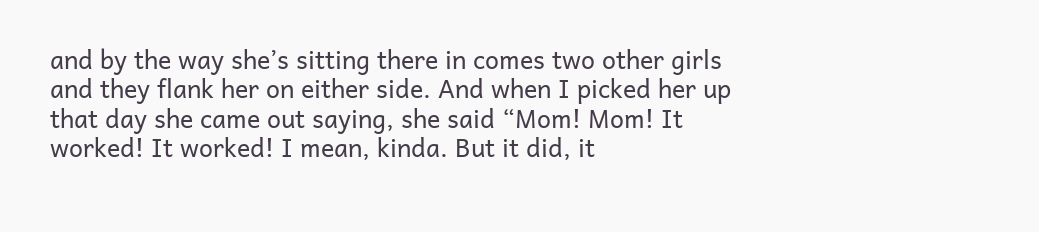and by the way she’s sitting there in comes two other girls and they flank her on either side. And when I picked her up that day she came out saying, she said “Mom! Mom! It worked! It worked! I mean, kinda. But it did, it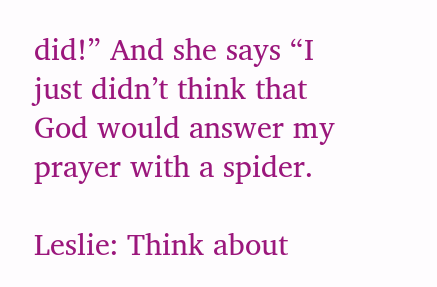did!” And she says “I just didn’t think that God would answer my prayer with a spider.

Leslie: Think about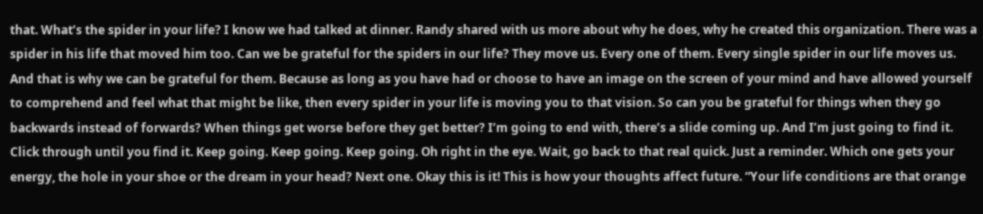that. What’s the spider in your life? I know we had talked at dinner. Randy shared with us more about why he does, why he created this organization. There was a spider in his life that moved him too. Can we be grateful for the spiders in our life? They move us. Every one of them. Every single spider in our life moves us. And that is why we can be grateful for them. Because as long as you have had or choose to have an image on the screen of your mind and have allowed yourself to comprehend and feel what that might be like, then every spider in your life is moving you to that vision. So can you be grateful for things when they go backwards instead of forwards? When things get worse before they get better? I’m going to end with, there’s a slide coming up. And I’m just going to find it. Click through until you find it. Keep going. Keep going. Keep going. Oh right in the eye. Wait, go back to that real quick. Just a reminder. Which one gets your energy, the hole in your shoe or the dream in your head? Next one. Okay this is it! This is how your thoughts affect future. “Your life conditions are that orange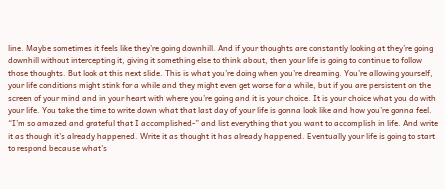line. Maybe sometimes it feels like they’re going downhill. And if your thoughts are constantly looking at they’re going downhill without intercepting it, giving it something else to think about, then your life is going to continue to follow those thoughts. But look at this next slide. This is what you’re doing when you’re dreaming. You’re allowing yourself, your life conditions might stink for a while and they might even get worse for a while, but if you are persistent on the screen of your mind and in your heart with where you’re going and it is your choice. It is your choice what you do with your life. You take the time to write down what that last day of your life is gonna look like and how you’re gonna feel. “I’m so amazed and grateful that I accomplished-” and list everything that you want to accomplish in life. And write it as though it’s already happened. Write it as thought it has already happened. Eventually your life is going to start to respond because what’s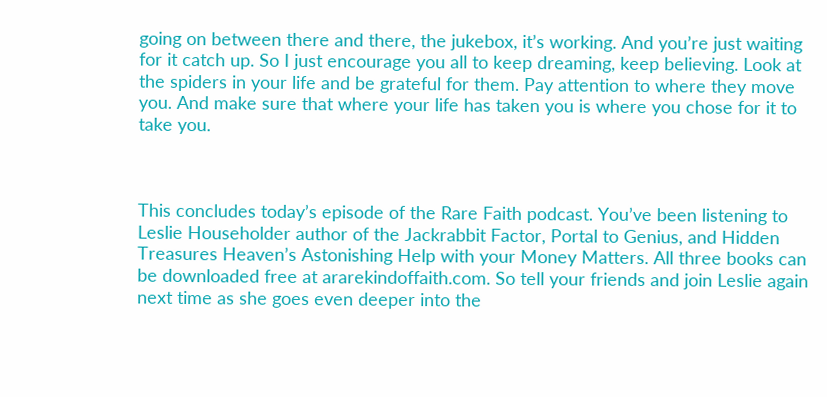going on between there and there, the jukebox, it’s working. And you’re just waiting for it catch up. So I just encourage you all to keep dreaming, keep believing. Look at the spiders in your life and be grateful for them. Pay attention to where they move you. And make sure that where your life has taken you is where you chose for it to take you.



This concludes today’s episode of the Rare Faith podcast. You’ve been listening to Leslie Householder author of the Jackrabbit Factor, Portal to Genius, and Hidden Treasures Heaven’s Astonishing Help with your Money Matters. All three books can be downloaded free at ararekindoffaith.com. So tell your friends and join Leslie again next time as she goes even deeper into the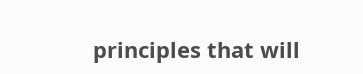principles that will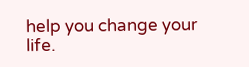help you change your life.